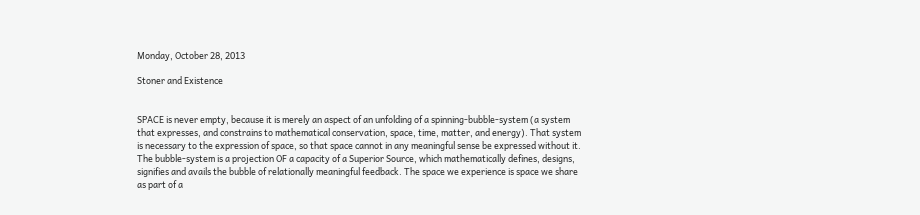Monday, October 28, 2013

Stoner and Existence


SPACE is never empty, because it is merely an aspect of an unfolding of a spinning-bubble-system (a system that expresses, and constrains to mathematical conservation, space, time, matter, and energy). That system is necessary to the expression of space, so that space cannot in any meaningful sense be expressed without it. The bubble-system is a projection OF a capacity of a Superior Source, which mathematically defines, designs, signifies and avails the bubble of relationally meaningful feedback. The space we experience is space we share as part of a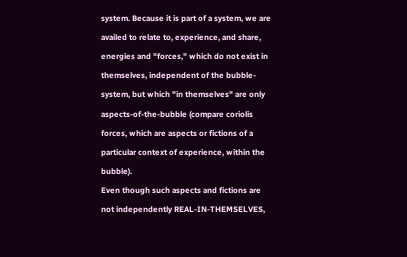system. Because it is part of a system, we are availed to relate to, experience, and share, energies and "forces," which do not exist in themselves, independent of the bubble-system, but which "in themselves" are only aspects-of-the-bubble (compare coriolis forces, which are aspects or fictions of a particular context of experience, within the bubble).
Even though such aspects and fictions are not independently REAL-IN-THEMSELVES,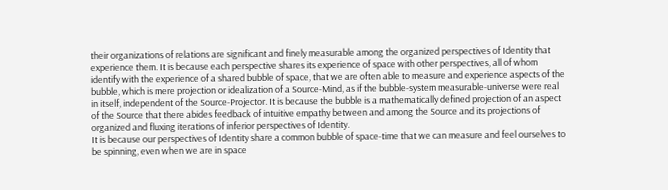their organizations of relations are significant and finely measurable among the organized perspectives of Identity that experience them. It is because each perspective shares its experience of space with other perspectives, all of whom identify with the experience of a shared bubble of space, that we are often able to measure and experience aspects of the bubble, which is mere projection or idealization of a Source-Mind, as if the bubble-system measurable-universe were real in itself, independent of the Source-Projector. It is because the bubble is a mathematically defined projection of an aspect of the Source that there abides feedback of intuitive empathy between and among the Source and its projections of organized and fluxing iterations of inferior perspectives of Identity.
It is because our perspectives of Identity share a common bubble of space-time that we can measure and feel ourselves to be spinning, even when we are in space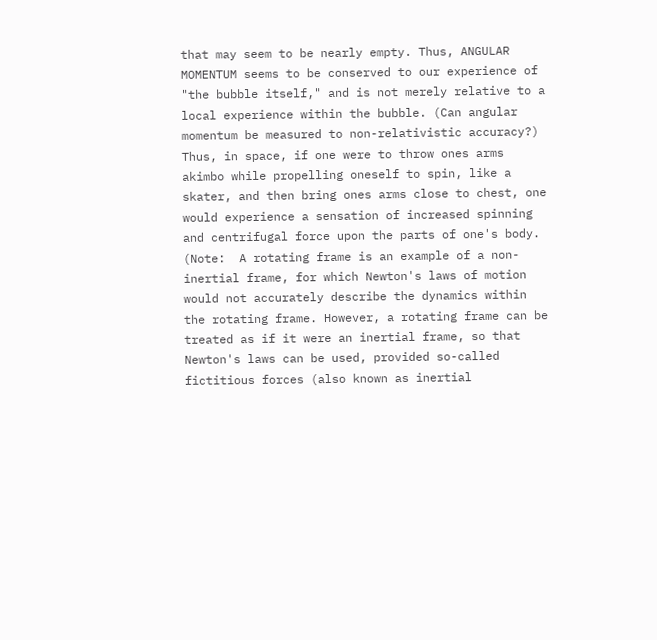that may seem to be nearly empty. Thus, ANGULAR MOMENTUM seems to be conserved to our experience of "the bubble itself," and is not merely relative to a local experience within the bubble. (Can angular momentum be measured to non-relativistic accuracy?)  Thus, in space, if one were to throw ones arms akimbo while propelling oneself to spin, like a skater, and then bring ones arms close to chest, one would experience a sensation of increased spinning and centrifugal force upon the parts of one's body.  (Note:  A rotating frame is an example of a non-inertial frame, for which Newton's laws of motion would not accurately describe the dynamics within the rotating frame. However, a rotating frame can be treated as if it were an inertial frame, so that Newton's laws can be used, provided so-called fictitious forces (also known as inertial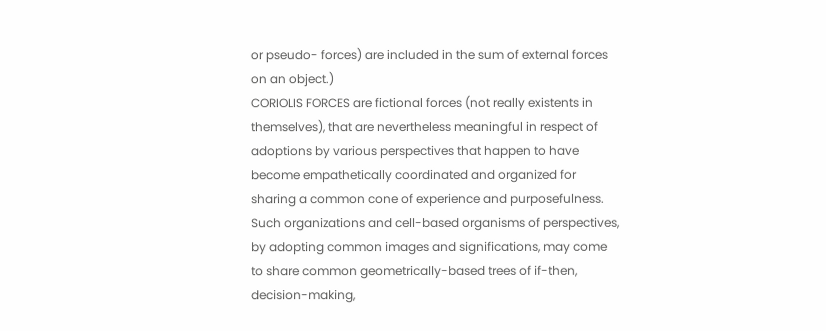or pseudo- forces) are included in the sum of external forces on an object.)
CORIOLIS FORCES are fictional forces (not really existents in themselves), that are nevertheless meaningful in respect of adoptions by various perspectives that happen to have become empathetically coordinated and organized for sharing a common cone of experience and purposefulness. Such organizations and cell-based organisms of perspectives, by adopting common images and significations, may come to share common geometrically-based trees of if-then, decision-making,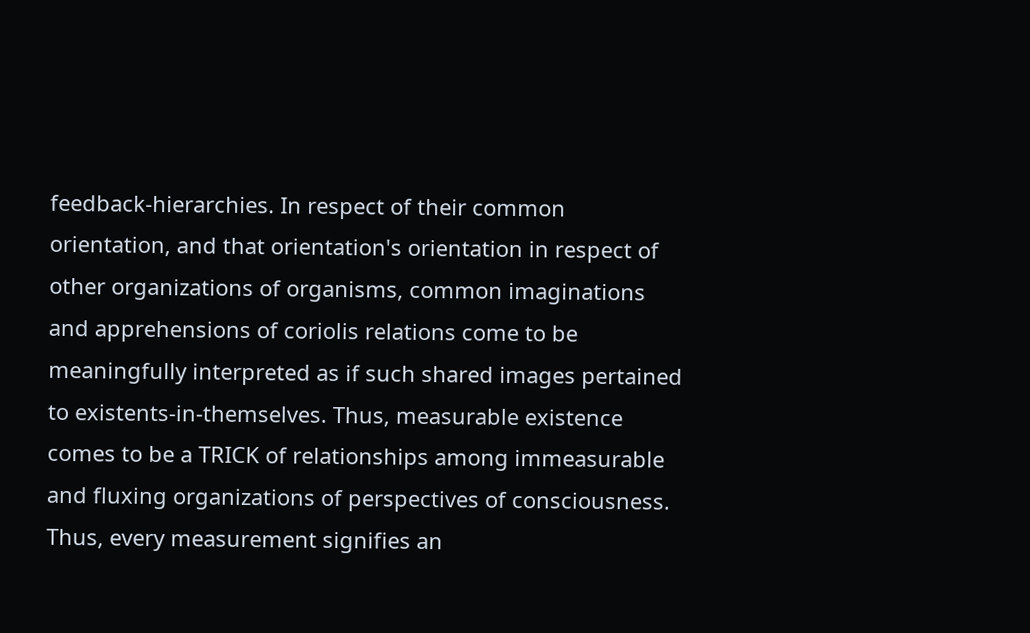feedback-hierarchies. In respect of their common orientation, and that orientation's orientation in respect of other organizations of organisms, common imaginations and apprehensions of coriolis relations come to be meaningfully interpreted as if such shared images pertained to existents-in-themselves. Thus, measurable existence comes to be a TRICK of relationships among immeasurable and fluxing organizations of perspectives of consciousness. Thus, every measurement signifies an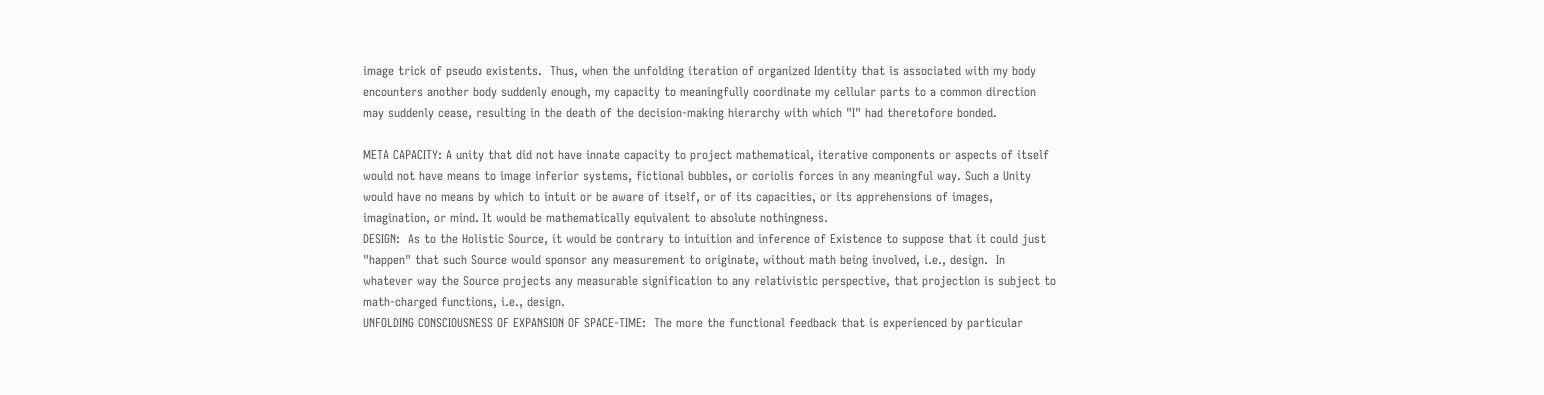image trick of pseudo existents.  Thus, when the unfolding iteration of organized Identity that is associated with my body encounters another body suddenly enough, my capacity to meaningfully coordinate my cellular parts to a common direction may suddenly cease, resulting in the death of the decision-making hierarchy with which "I" had theretofore bonded.

META CAPACITY: A unity that did not have innate capacity to project mathematical, iterative components or aspects of itself would not have means to image inferior systems, fictional bubbles, or coriolis forces in any meaningful way. Such a Unity would have no means by which to intuit or be aware of itself, or of its capacities, or its apprehensions of images, imagination, or mind. It would be mathematically equivalent to absolute nothingness.
DESIGN:  As to the Holistic Source, it would be contrary to intuition and inference of Existence to suppose that it could just "happen" that such Source would sponsor any measurement to originate, without math being involved, i.e., design.  In whatever way the Source projects any measurable signification to any relativistic perspective, that projection is subject to math-charged functions, i.e., design.
UNFOLDING CONSCIOUSNESS OF EXPANSION OF SPACE-TIME:  The more the functional feedback that is experienced by particular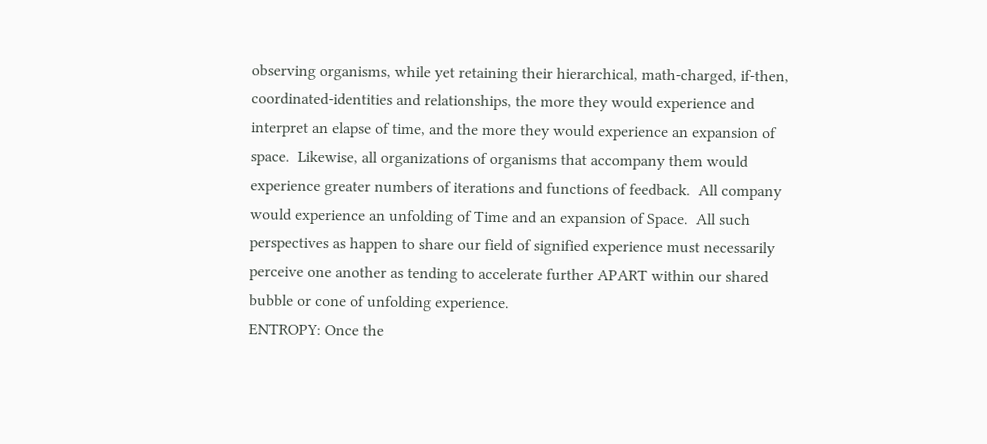observing organisms, while yet retaining their hierarchical, math-charged, if-then, coordinated-identities and relationships, the more they would experience and interpret an elapse of time, and the more they would experience an expansion of space.  Likewise, all organizations of organisms that accompany them would experience greater numbers of iterations and functions of feedback.  All company would experience an unfolding of Time and an expansion of Space.  All such perspectives as happen to share our field of signified experience must necessarily perceive one another as tending to accelerate further APART within our shared bubble or cone of unfolding experience.
ENTROPY: Once the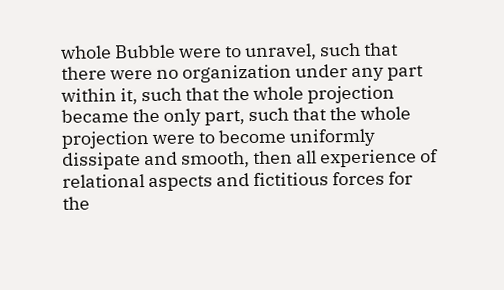whole Bubble were to unravel, such that there were no organization under any part within it, such that the whole projection became the only part, such that the whole projection were to become uniformly dissipate and smooth, then all experience of relational aspects and fictitious forces for the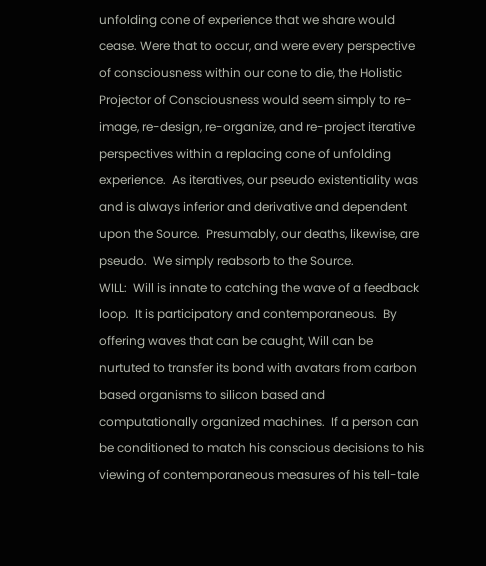unfolding cone of experience that we share would cease. Were that to occur, and were every perspective of consciousness within our cone to die, the Holistic Projector of Consciousness would seem simply to re-image, re-design, re-organize, and re-project iterative perspectives within a replacing cone of unfolding experience.  As iteratives, our pseudo existentiality was and is always inferior and derivative and dependent upon the Source.  Presumably, our deaths, likewise, are pseudo.  We simply reabsorb to the Source.
WILL:  Will is innate to catching the wave of a feedback loop.  It is participatory and contemporaneous.  By offering waves that can be caught, Will can be nurtuted to transfer its bond with avatars from carbon based organisms to silicon based and computationally organized machines.  If a person can be conditioned to match his conscious decisions to his viewing of contemporaneous measures of his tell-tale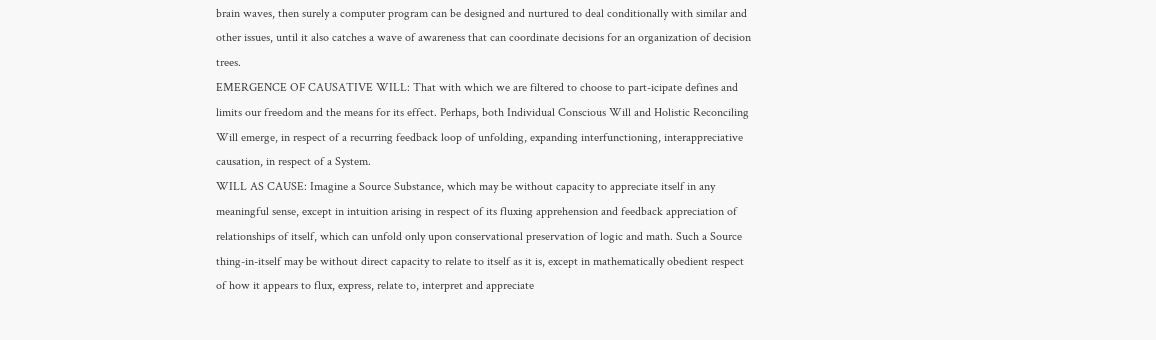brain waves, then surely a computer program can be designed and nurtured to deal conditionally with similar and other issues, until it also catches a wave of awareness that can coordinate decisions for an organization of decision trees.
EMERGENCE OF CAUSATIVE WILL: That with which we are filtered to choose to part-icipate defines and limits our freedom and the means for its effect. Perhaps, both Individual Conscious Will and Holistic Reconciling Will emerge, in respect of a recurring feedback loop of unfolding, expanding interfunctioning, interappreciative causation, in respect of a System.
WILL AS CAUSE: Imagine a Source Substance, which may be without capacity to appreciate itself in any meaningful sense, except in intuition arising in respect of its fluxing apprehension and feedback appreciation of relationships of itself, which can unfold only upon conservational preservation of logic and math. Such a Source thing-in-itself may be without direct capacity to relate to itself as it is, except in mathematically obedient respect of how it appears to flux, express, relate to, interpret and appreciate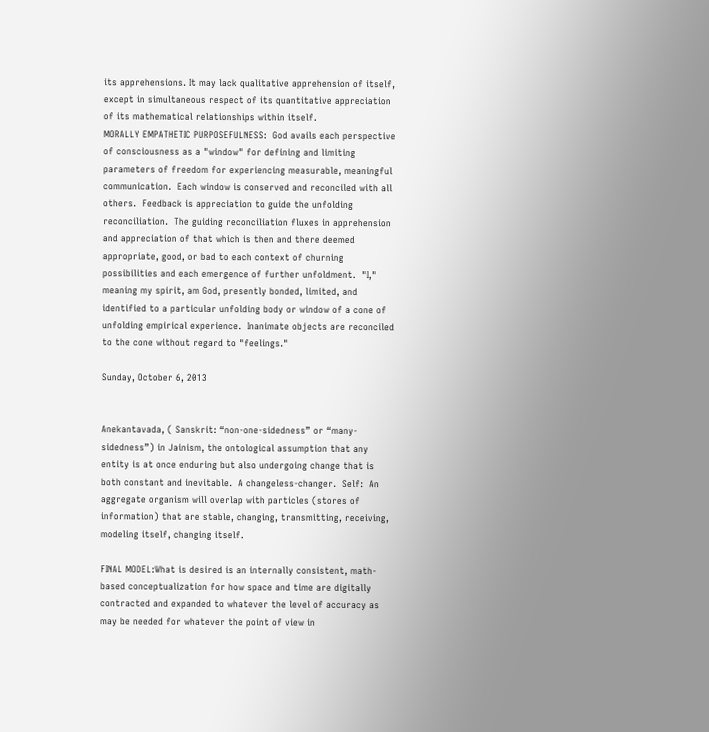its apprehensions. It may lack qualitative apprehension of itself, except in simultaneous respect of its quantitative appreciation of its mathematical relationships within itself.
MORALLY EMPATHETIC PURPOSEFULNESS:  God avails each perspective of consciousness as a "window" for defining and limiting parameters of freedom for experiencing measurable, meaningful communication.  Each window is conserved and reconciled with all others.  Feedback is appreciation to guide the unfolding reconciliation.  The guiding reconciliation fluxes in apprehension and appreciation of that which is then and there deemed appropriate, good, or bad to each context of churning possibilities and each emergence of further unfoldment.  "I," meaning my spirit, am God, presently bonded, limited, and identified to a particular unfolding body or window of a cone of unfolding empirical experience.  Inanimate objects are reconciled to the cone without regard to "feelings."

Sunday, October 6, 2013


Anekantavada, ( Sanskrit: “non-one-sidedness” or “many-sidedness”) in Jainism, the ontological assumption that any entity is at once enduring but also undergoing change that is both constant and inevitable.  A changeless-changer.  Self:  An aggregate organism will overlap with particles (stores of information) that are stable, changing, transmitting, receiving, modeling itself, changing itself.

FINAL MODEL:What is desired is an internally consistent, math-based conceptualization for how space and time are digitally contracted and expanded to whatever the level of accuracy as may be needed for whatever the point of view in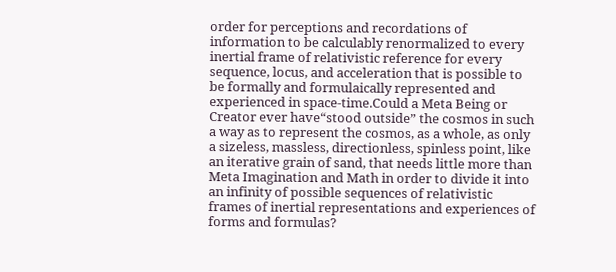order for perceptions and recordations of information to be calculably renormalized to every inertial frame of relativistic reference for every sequence, locus, and acceleration that is possible to be formally and formulaically represented and experienced in space-time.Could a Meta Being or Creator ever have“stood outside” the cosmos in such a way as to represent the cosmos, as a whole, as only a sizeless, massless, directionless, spinless point, like an iterative grain of sand, that needs little more than Meta Imagination and Math in order to divide it into an infinity of possible sequences of relativistic frames of inertial representations and experiences of forms and formulas?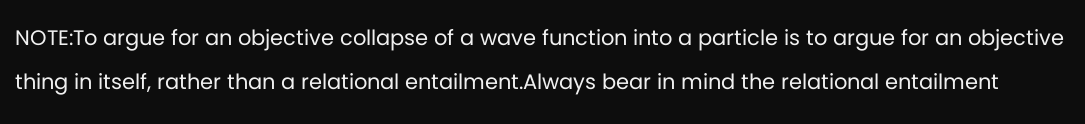NOTE:To argue for an objective collapse of a wave function into a particle is to argue for an objective thing in itself, rather than a relational entailment.Always bear in mind the relational entailment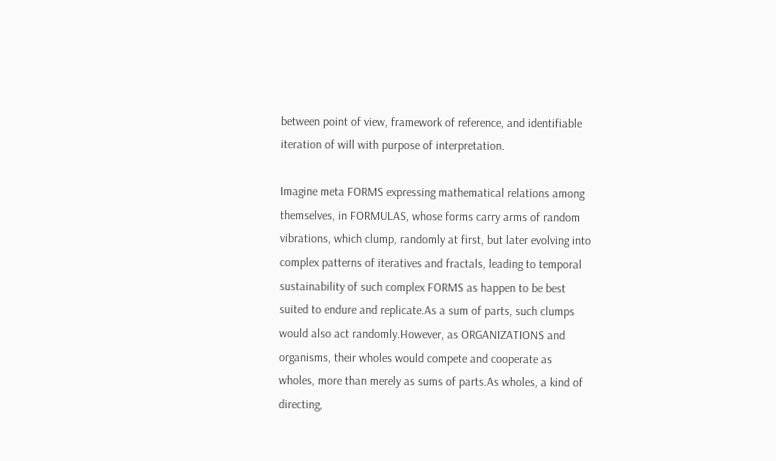between point of view, framework of reference, and identifiable iteration of will with purpose of interpretation.

Imagine meta FORMS expressing mathematical relations among themselves, in FORMULAS, whose forms carry arms of random vibrations, which clump, randomly at first, but later evolving into complex patterns of iteratives and fractals, leading to temporal sustainability of such complex FORMS as happen to be best suited to endure and replicate.As a sum of parts, such clumps would also act randomly.However, as ORGANIZATIONS and organisms, their wholes would compete and cooperate as wholes, more than merely as sums of parts.As wholes, a kind of directing,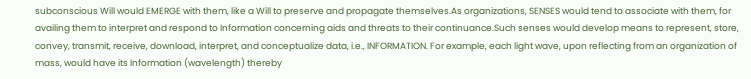subconscious Will would EMERGE with them, like a Will to preserve and propagate themselves.As organizations, SENSES would tend to associate with them, for availing them to interpret and respond to Information concerning aids and threats to their continuance.Such senses would develop means to represent, store, convey, transmit, receive, download, interpret, and conceptualize data, i.e., INFORMATION. For example, each light wave, upon reflecting from an organization of mass, would have its Information (wavelength) thereby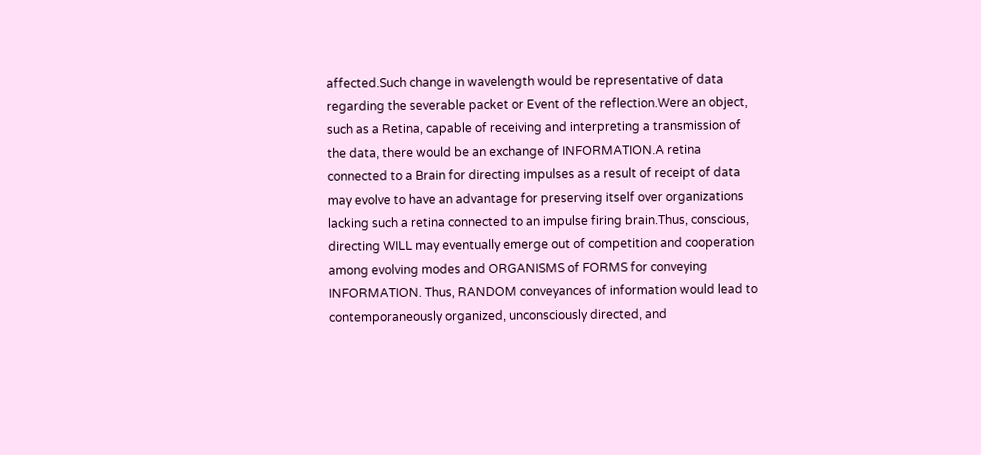affected.Such change in wavelength would be representative of data regarding the severable packet or Event of the reflection.Were an object, such as a Retina, capable of receiving and interpreting a transmission of the data, there would be an exchange of INFORMATION.A retina connected to a Brain for directing impulses as a result of receipt of data may evolve to have an advantage for preserving itself over organizations lacking such a retina connected to an impulse firing brain.Thus, conscious, directing WILL may eventually emerge out of competition and cooperation among evolving modes and ORGANISMS of FORMS for conveying INFORMATION. Thus, RANDOM conveyances of information would lead to contemporaneously organized, unconsciously directed, and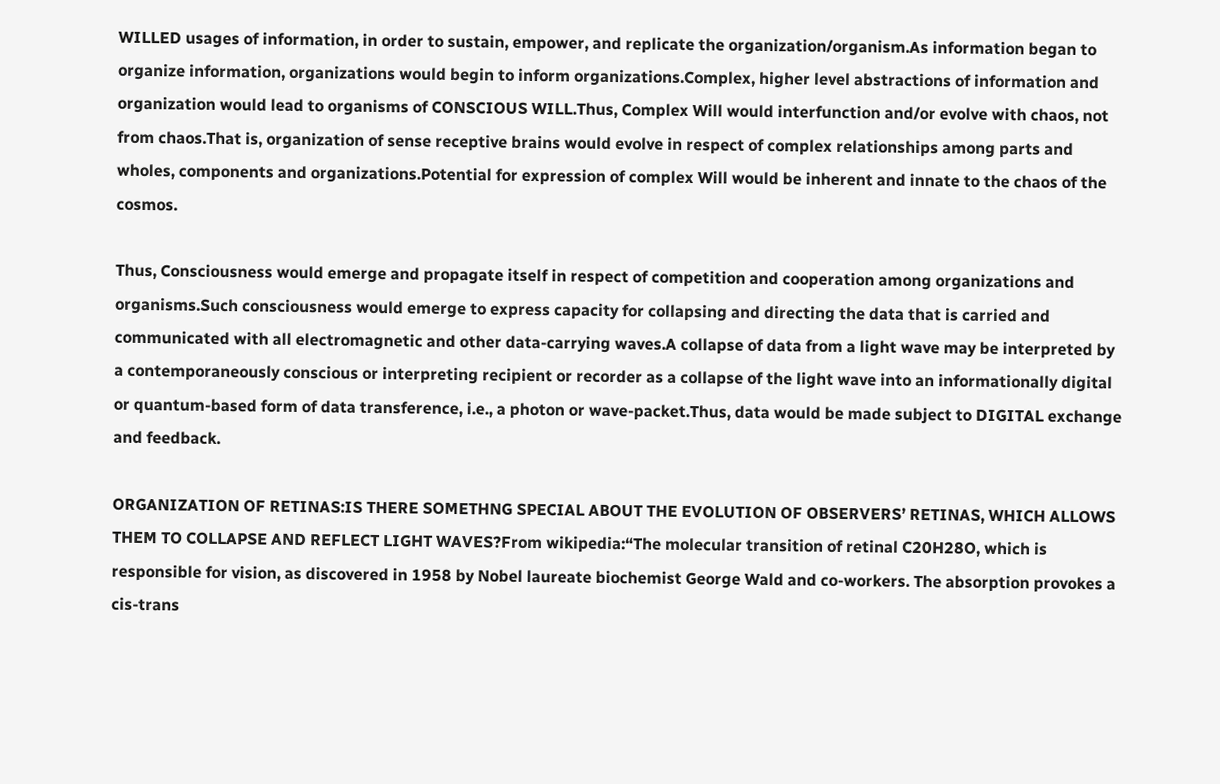WILLED usages of information, in order to sustain, empower, and replicate the organization/organism.As information began to organize information, organizations would begin to inform organizations.Complex, higher level abstractions of information and organization would lead to organisms of CONSCIOUS WILL.Thus, Complex Will would interfunction and/or evolve with chaos, not from chaos.That is, organization of sense receptive brains would evolve in respect of complex relationships among parts and wholes, components and organizations.Potential for expression of complex Will would be inherent and innate to the chaos of the cosmos.

Thus, Consciousness would emerge and propagate itself in respect of competition and cooperation among organizations and organisms.Such consciousness would emerge to express capacity for collapsing and directing the data that is carried and communicated with all electromagnetic and other data-carrying waves.A collapse of data from a light wave may be interpreted by a contemporaneously conscious or interpreting recipient or recorder as a collapse of the light wave into an informationally digital or quantum-based form of data transference, i.e., a photon or wave-packet.Thus, data would be made subject to DIGITAL exchange and feedback.

ORGANIZATION OF RETINAS:IS THERE SOMETHNG SPECIAL ABOUT THE EVOLUTION OF OBSERVERS’ RETINAS, WHICH ALLOWS THEM TO COLLAPSE AND REFLECT LIGHT WAVES?From wikipedia:“The molecular transition of retinal C20H28O, which is responsible for vision, as discovered in 1958 by Nobel laureate biochemist George Wald and co-workers. The absorption provokes a cis-trans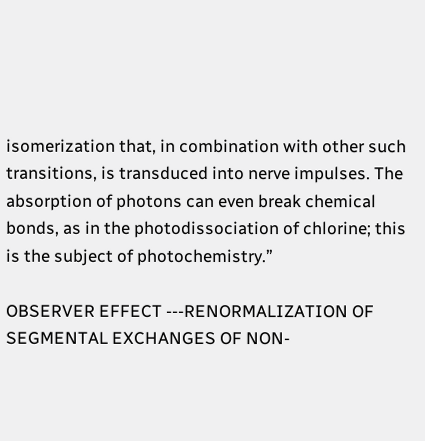isomerization that, in combination with other such transitions, is transduced into nerve impulses. The absorption of photons can even break chemical bonds, as in the photodissociation of chlorine; this is the subject of photochemistry.”

OBSERVER EFFECT ---RENORMALIZATION OF SEGMENTAL EXCHANGES OF NON-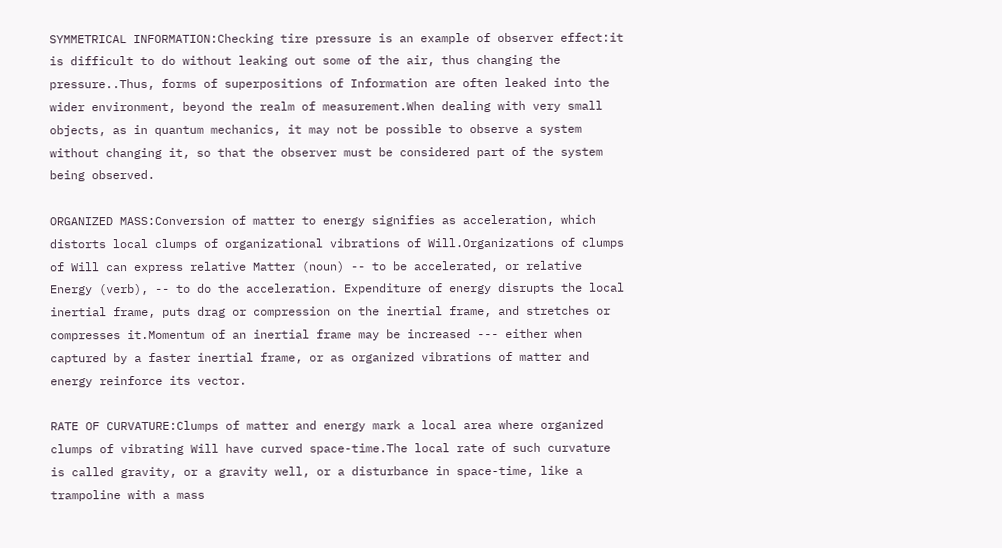SYMMETRICAL INFORMATION:Checking tire pressure is an example of observer effect:it is difficult to do without leaking out some of the air, thus changing the pressure..Thus, forms of superpositions of Information are often leaked into the wider environment, beyond the realm of measurement.When dealing with very small objects, as in quantum mechanics, it may not be possible to observe a system without changing it, so that the observer must be considered part of the system being observed.

ORGANIZED MASS:Conversion of matter to energy signifies as acceleration, which distorts local clumps of organizational vibrations of Will.Organizations of clumps of Will can express relative Matter (noun) -- to be accelerated, or relative Energy (verb), -- to do the acceleration. Expenditure of energy disrupts the local inertial frame, puts drag or compression on the inertial frame, and stretches or compresses it.Momentum of an inertial frame may be increased --- either when captured by a faster inertial frame, or as organized vibrations of matter and energy reinforce its vector.

RATE OF CURVATURE:Clumps of matter and energy mark a local area where organized clumps of vibrating Will have curved space-time.The local rate of such curvature is called gravity, or a gravity well, or a disturbance in space-time, like a trampoline with a mass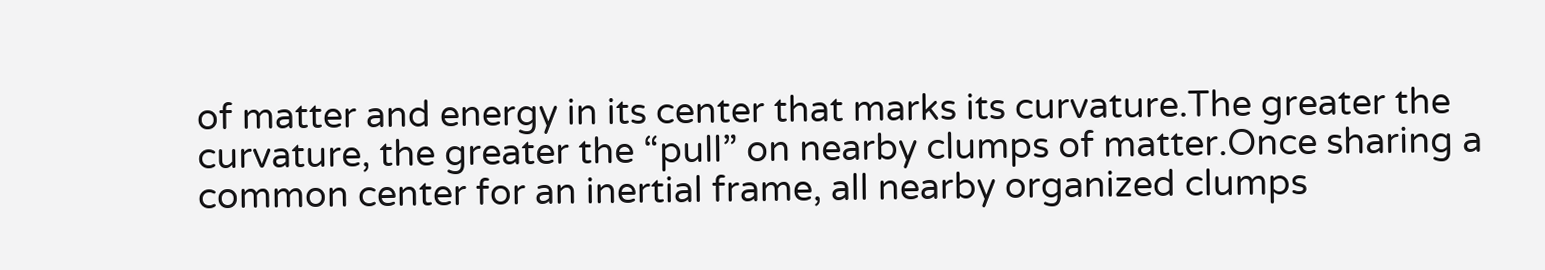of matter and energy in its center that marks its curvature.The greater the curvature, the greater the “pull” on nearby clumps of matter.Once sharing a common center for an inertial frame, all nearby organized clumps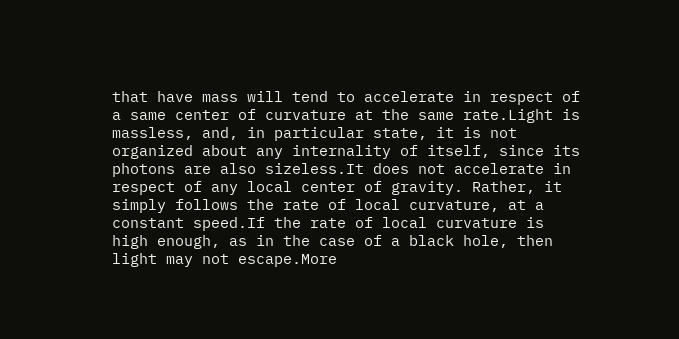that have mass will tend to accelerate in respect of a same center of curvature at the same rate.Light is massless, and, in particular state, it is not organized about any internality of itself, since its photons are also sizeless.It does not accelerate in respect of any local center of gravity. Rather, it simply follows the rate of local curvature, at a constant speed.If the rate of local curvature is high enough, as in the case of a black hole, then light may not escape.More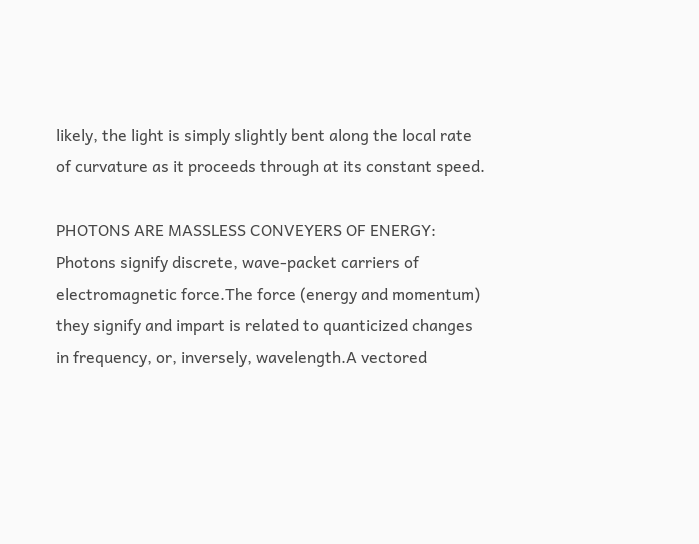likely, the light is simply slightly bent along the local rate of curvature as it proceeds through at its constant speed.

PHOTONS ARE MASSLESS CONVEYERS OF ENERGY: Photons signify discrete, wave-packet carriers of electromagnetic force.The force (energy and momentum) they signify and impart is related to quanticized changes in frequency, or, inversely, wavelength.A vectored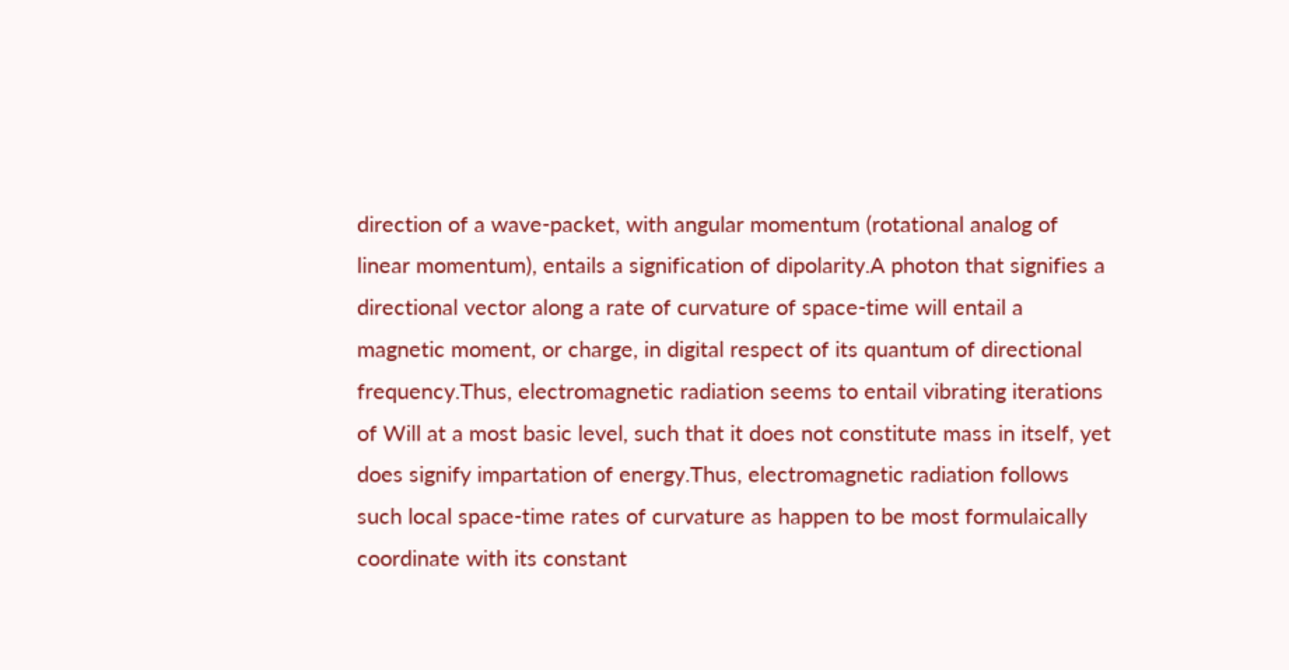direction of a wave-packet, with angular momentum (rotational analog of linear momentum), entails a signification of dipolarity.A photon that signifies a directional vector along a rate of curvature of space-time will entail a magnetic moment, or charge, in digital respect of its quantum of directional frequency.Thus, electromagnetic radiation seems to entail vibrating iterations of Will at a most basic level, such that it does not constitute mass in itself, yet does signify impartation of energy.Thus, electromagnetic radiation follows such local space-time rates of curvature as happen to be most formulaically coordinate with its constant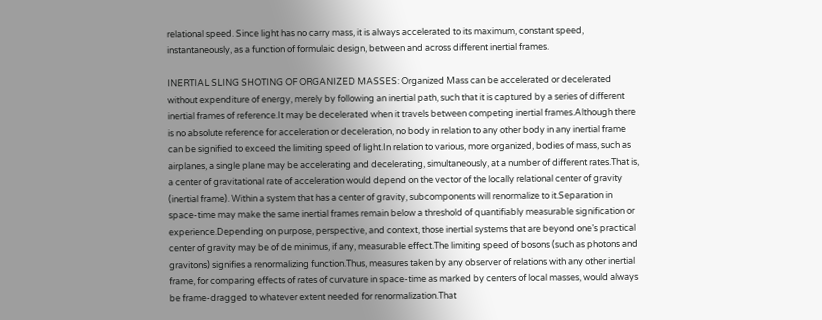relational speed. Since light has no carry mass, it is always accelerated to its maximum, constant speed, instantaneously, as a function of formulaic design, between and across different inertial frames.

INERTIAL SLING SHOTING OF ORGANIZED MASSES: Organized Mass can be accelerated or decelerated without expenditure of energy, merely by following an inertial path, such that it is captured by a series of different inertial frames of reference.It may be decelerated when it travels between competing inertial frames.Although there is no absolute reference for acceleration or deceleration, no body in relation to any other body in any inertial frame can be signified to exceed the limiting speed of light.In relation to various, more organized, bodies of mass, such as airplanes, a single plane may be accelerating and decelerating, simultaneously, at a number of different rates.That is, a center of gravitational rate of acceleration would depend on the vector of the locally relational center of gravity (inertial frame). Within a system that has a center of gravity, subcomponents will renormalize to it.Separation in space-time may make the same inertial frames remain below a threshold of quantifiably measurable signification or experience.Depending on purpose, perspective, and context, those inertial systems that are beyond one’s practical center of gravity may be of de minimus, if any, measurable effect.The limiting speed of bosons (such as photons and gravitons) signifies a renormalizing function.Thus, measures taken by any observer of relations with any other inertial frame, for comparing effects of rates of curvature in space-time as marked by centers of local masses, would always be frame-dragged to whatever extent needed for renormalization.That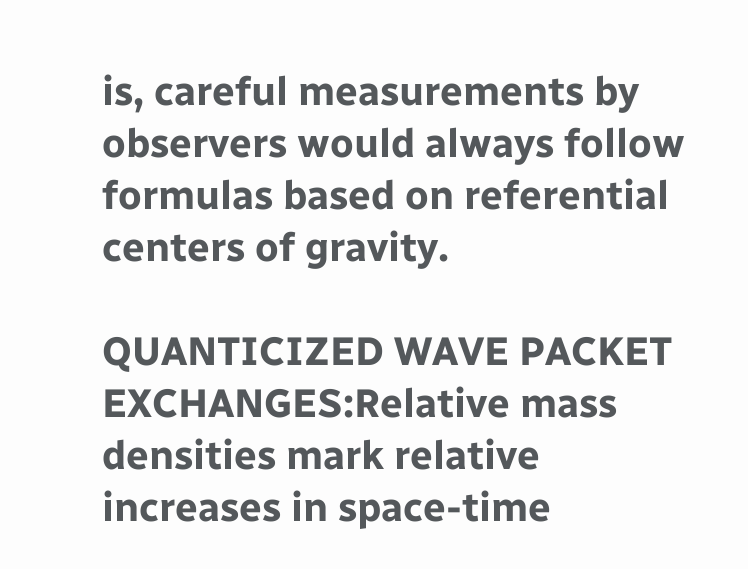is, careful measurements by observers would always follow formulas based on referential centers of gravity.

QUANTICIZED WAVE PACKET EXCHANGES:Relative mass densities mark relative increases in space-time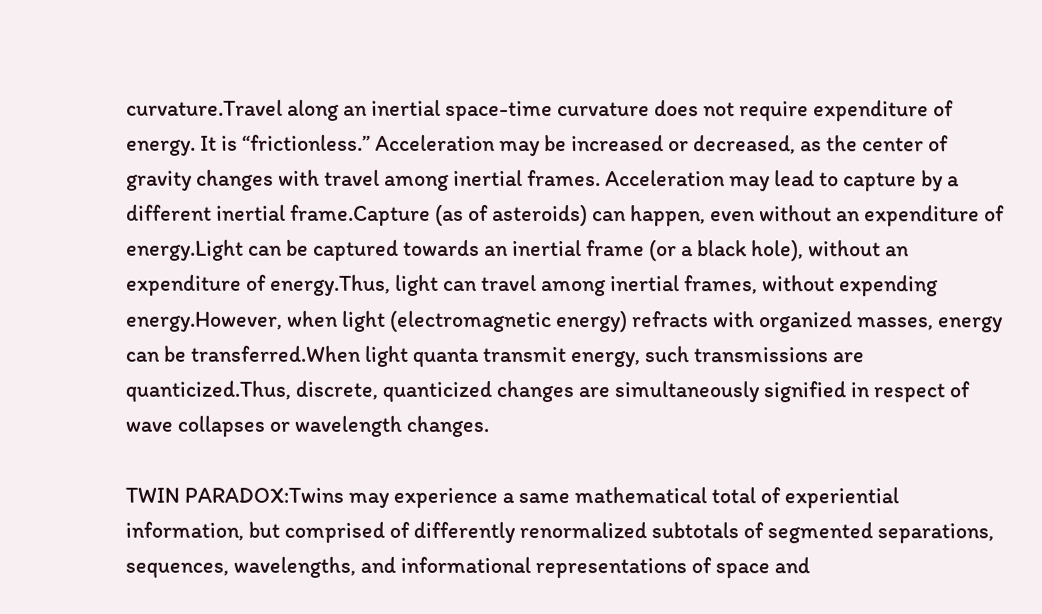curvature.Travel along an inertial space-time curvature does not require expenditure of energy. It is “frictionless.” Acceleration may be increased or decreased, as the center of gravity changes with travel among inertial frames. Acceleration may lead to capture by a different inertial frame.Capture (as of asteroids) can happen, even without an expenditure of energy.Light can be captured towards an inertial frame (or a black hole), without an expenditure of energy.Thus, light can travel among inertial frames, without expending energy.However, when light (electromagnetic energy) refracts with organized masses, energy can be transferred.When light quanta transmit energy, such transmissions are quanticized.Thus, discrete, quanticized changes are simultaneously signified in respect of wave collapses or wavelength changes.

TWIN PARADOX:Twins may experience a same mathematical total of experiential information, but comprised of differently renormalized subtotals of segmented separations, sequences, wavelengths, and informational representations of space and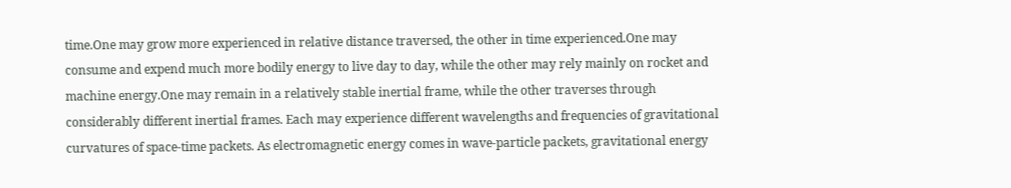time.One may grow more experienced in relative distance traversed, the other in time experienced.One may consume and expend much more bodily energy to live day to day, while the other may rely mainly on rocket and machine energy.One may remain in a relatively stable inertial frame, while the other traverses through considerably different inertial frames. Each may experience different wavelengths and frequencies of gravitational curvatures of space-time packets. As electromagnetic energy comes in wave-particle packets, gravitational energy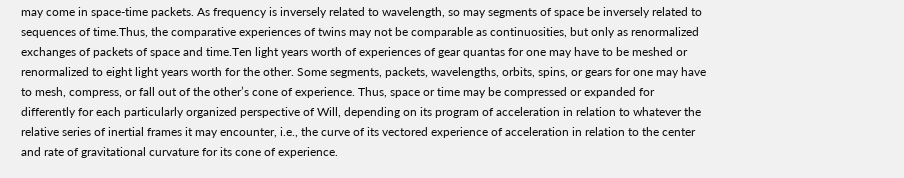may come in space-time packets. As frequency is inversely related to wavelength, so may segments of space be inversely related to sequences of time.Thus, the comparative experiences of twins may not be comparable as continuosities, but only as renormalized exchanges of packets of space and time.Ten light years worth of experiences of gear quantas for one may have to be meshed or renormalized to eight light years worth for the other. Some segments, packets, wavelengths, orbits, spins, or gears for one may have to mesh, compress, or fall out of the other’s cone of experience. Thus, space or time may be compressed or expanded for differently for each particularly organized perspective of Will, depending on its program of acceleration in relation to whatever the relative series of inertial frames it may encounter, i.e., the curve of its vectored experience of acceleration in relation to the center and rate of gravitational curvature for its cone of experience.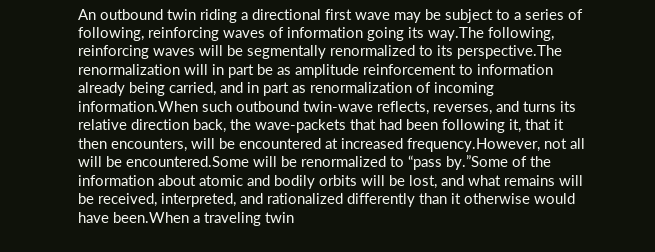An outbound twin riding a directional first wave may be subject to a series of following, reinforcing waves of information going its way.The following, reinforcing waves will be segmentally renormalized to its perspective.The renormalization will in part be as amplitude reinforcement to information already being carried, and in part as renormalization of incoming information.When such outbound twin-wave reflects, reverses, and turns its relative direction back, the wave-packets that had been following it, that it then encounters, will be encountered at increased frequency.However, not all will be encountered.Some will be renormalized to “pass by.”Some of the information about atomic and bodily orbits will be lost, and what remains will be received, interpreted, and rationalized differently than it otherwise would have been.When a traveling twin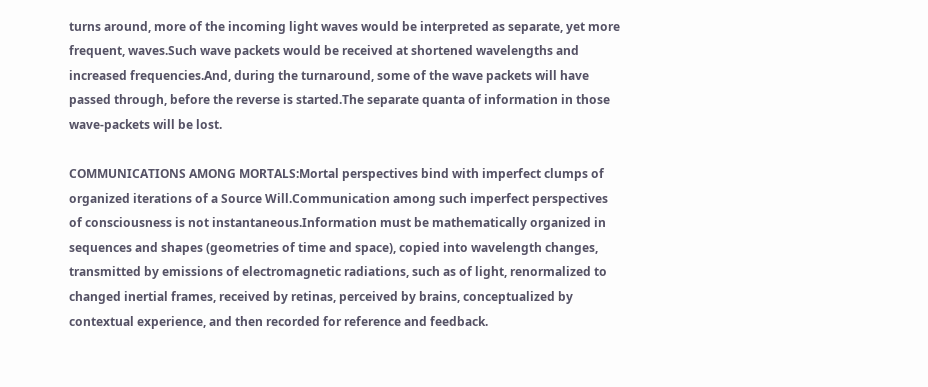turns around, more of the incoming light waves would be interpreted as separate, yet more frequent, waves.Such wave packets would be received at shortened wavelengths and increased frequencies.And, during the turnaround, some of the wave packets will have passed through, before the reverse is started.The separate quanta of information in those wave-packets will be lost.

COMMUNICATIONS AMONG MORTALS:Mortal perspectives bind with imperfect clumps of organized iterations of a Source Will.Communication among such imperfect perspectives of consciousness is not instantaneous.Information must be mathematically organized in sequences and shapes (geometries of time and space), copied into wavelength changes, transmitted by emissions of electromagnetic radiations, such as of light, renormalized to changed inertial frames, received by retinas, perceived by brains, conceptualized by contextual experience, and then recorded for reference and feedback.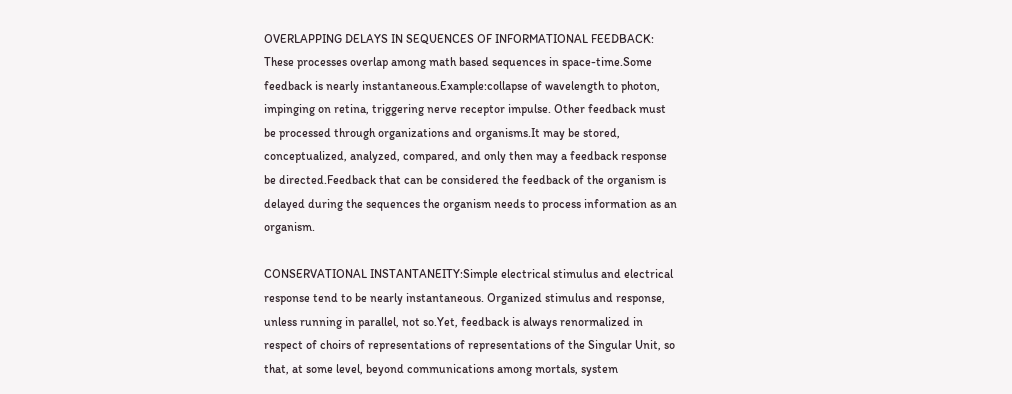OVERLAPPING DELAYS IN SEQUENCES OF INFORMATIONAL FEEDBACK: These processes overlap among math based sequences in space-time.Some feedback is nearly instantaneous.Example:collapse of wavelength to photon, impinging on retina, triggering nerve receptor impulse. Other feedback must be processed through organizations and organisms.It may be stored, conceptualized, analyzed, compared, and only then may a feedback response be directed.Feedback that can be considered the feedback of the organism is delayed during the sequences the organism needs to process information as an organism.

CONSERVATIONAL INSTANTANEITY:Simple electrical stimulus and electrical response tend to be nearly instantaneous. Organized stimulus and response, unless running in parallel, not so.Yet, feedback is always renormalized in respect of choirs of representations of representations of the Singular Unit, so that, at some level, beyond communications among mortals, system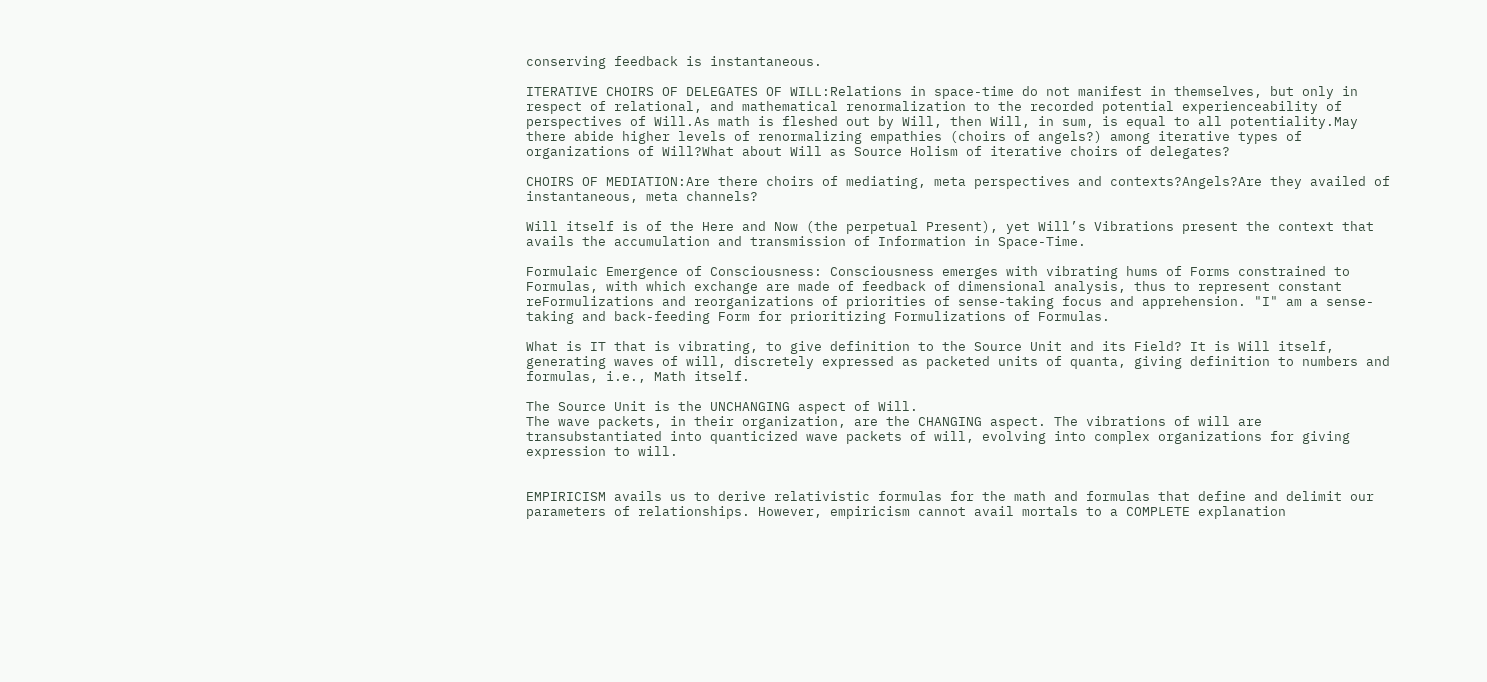conserving feedback is instantaneous.

ITERATIVE CHOIRS OF DELEGATES OF WILL:Relations in space-time do not manifest in themselves, but only in respect of relational, and mathematical renormalization to the recorded potential experienceability of perspectives of Will.As math is fleshed out by Will, then Will, in sum, is equal to all potentiality.May there abide higher levels of renormalizing empathies (choirs of angels?) among iterative types of organizations of Will?What about Will as Source Holism of iterative choirs of delegates?

CHOIRS OF MEDIATION:Are there choirs of mediating, meta perspectives and contexts?Angels?Are they availed of instantaneous, meta channels?

Will itself is of the Here and Now (the perpetual Present), yet Will’s Vibrations present the context that avails the accumulation and transmission of Information in Space-Time.

Formulaic Emergence of Consciousness: Consciousness emerges with vibrating hums of Forms constrained to Formulas, with which exchange are made of feedback of dimensional analysis, thus to represent constant reFormulizations and reorganizations of priorities of sense-taking focus and apprehension. "I" am a sense-taking and back-feeding Form for prioritizing Formulizations of Formulas.

What is IT that is vibrating, to give definition to the Source Unit and its Field? It is Will itself, generating waves of will, discretely expressed as packeted units of quanta, giving definition to numbers and formulas, i.e., Math itself.

The Source Unit is the UNCHANGING aspect of Will.
The wave packets, in their organization, are the CHANGING aspect. The vibrations of will are transubstantiated into quanticized wave packets of will, evolving into complex organizations for giving expression to will.


EMPIRICISM avails us to derive relativistic formulas for the math and formulas that define and delimit our parameters of relationships. However, empiricism cannot avail mortals to a COMPLETE explanation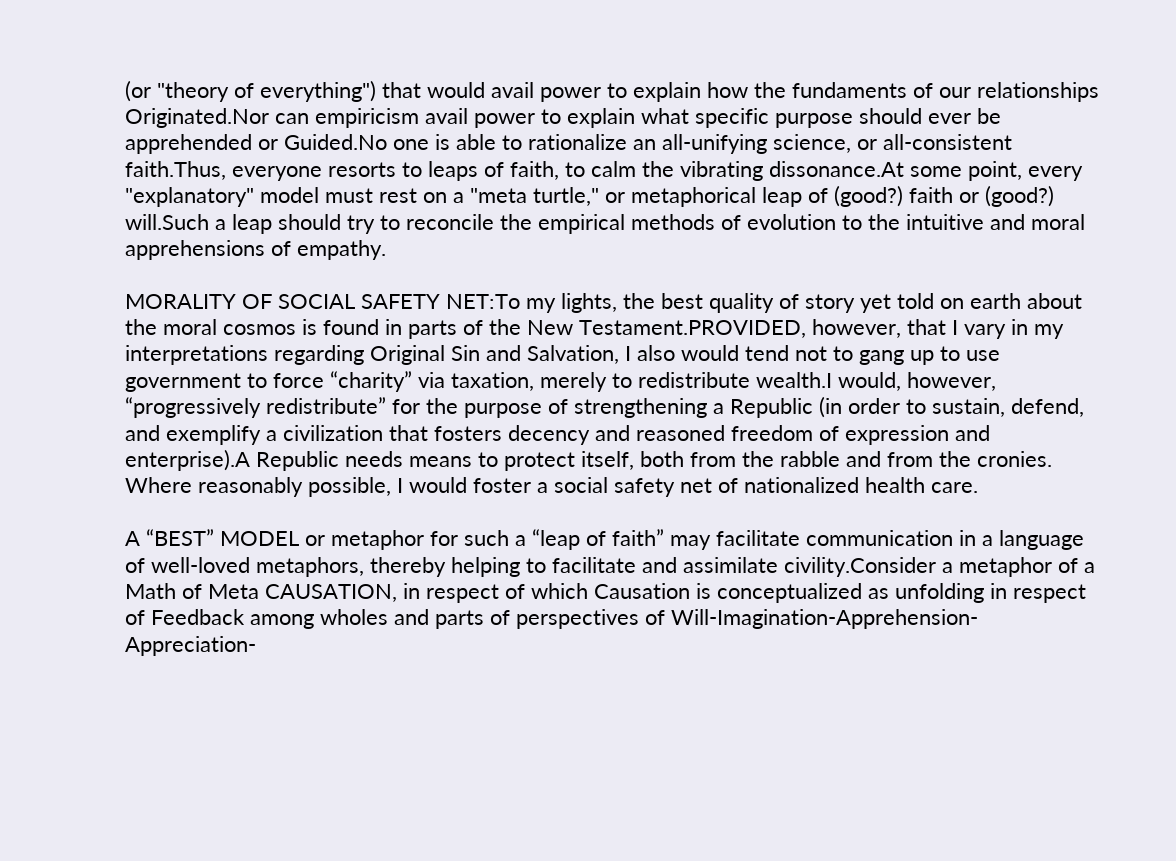(or "theory of everything") that would avail power to explain how the fundaments of our relationships Originated.Nor can empiricism avail power to explain what specific purpose should ever be apprehended or Guided.No one is able to rationalize an all-unifying science, or all-consistent faith.Thus, everyone resorts to leaps of faith, to calm the vibrating dissonance.At some point, every "explanatory" model must rest on a "meta turtle," or metaphorical leap of (good?) faith or (good?) will.Such a leap should try to reconcile the empirical methods of evolution to the intuitive and moral apprehensions of empathy.

MORALITY OF SOCIAL SAFETY NET:To my lights, the best quality of story yet told on earth about the moral cosmos is found in parts of the New Testament.PROVIDED, however, that I vary in my interpretations regarding Original Sin and Salvation, I also would tend not to gang up to use government to force “charity” via taxation, merely to redistribute wealth.I would, however, “progressively redistribute” for the purpose of strengthening a Republic (in order to sustain, defend, and exemplify a civilization that fosters decency and reasoned freedom of expression and enterprise).A Republic needs means to protect itself, both from the rabble and from the cronies. Where reasonably possible, I would foster a social safety net of nationalized health care.

A “BEST” MODEL or metaphor for such a “leap of faith” may facilitate communication in a language of well-loved metaphors, thereby helping to facilitate and assimilate civility.Consider a metaphor of a Math of Meta CAUSATION, in respect of which Causation is conceptualized as unfolding in respect of Feedback among wholes and parts of perspectives of Will-Imagination-Apprehension-Appreciation-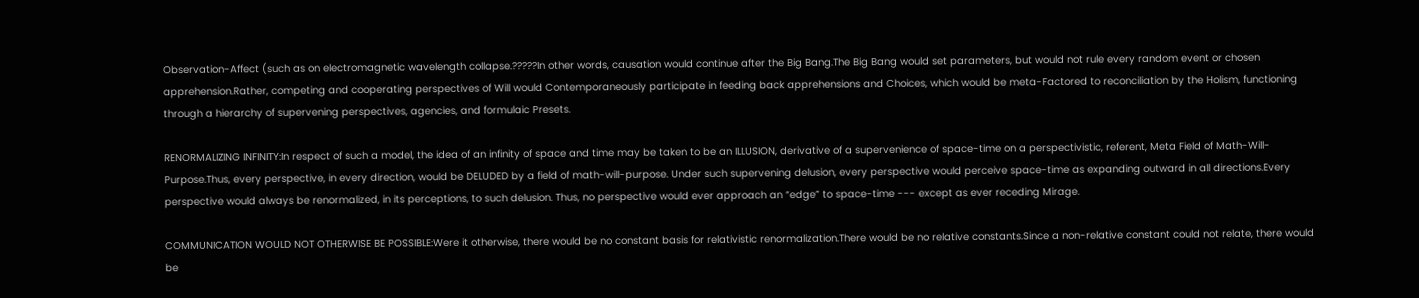Observation-Affect (such as on electromagnetic wavelength collapse.?????In other words, causation would continue after the Big Bang.The Big Bang would set parameters, but would not rule every random event or chosen apprehension.Rather, competing and cooperating perspectives of Will would Contemporaneously participate in feeding back apprehensions and Choices, which would be meta-Factored to reconciliation by the Holism, functioning through a hierarchy of supervening perspectives, agencies, and formulaic Presets.

RENORMALIZING INFINITY:In respect of such a model, the idea of an infinity of space and time may be taken to be an ILLUSION, derivative of a supervenience of space-time on a perspectivistic, referent, Meta Field of Math-Will-Purpose.Thus, every perspective, in every direction, would be DELUDED by a field of math-will-purpose. Under such supervening delusion, every perspective would perceive space-time as expanding outward in all directions.Every perspective would always be renormalized, in its perceptions, to such delusion. Thus, no perspective would ever approach an “edge” to space-time --- except as ever receding Mirage.

COMMUNICATION WOULD NOT OTHERWISE BE POSSIBLE:Were it otherwise, there would be no constant basis for relativistic renormalization.There would be no relative constants.Since a non-relative constant could not relate, there would be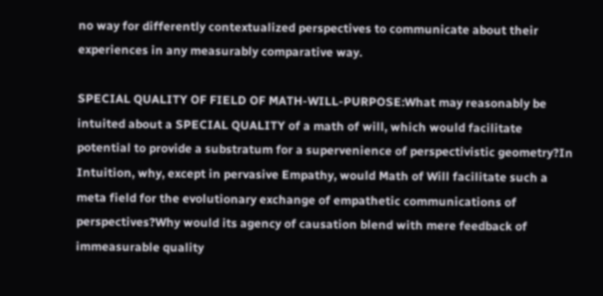no way for differently contextualized perspectives to communicate about their experiences in any measurably comparative way.

SPECIAL QUALITY OF FIELD OF MATH-WILL-PURPOSE:What may reasonably be intuited about a SPECIAL QUALITY of a math of will, which would facilitate potential to provide a substratum for a supervenience of perspectivistic geometry?In Intuition, why, except in pervasive Empathy, would Math of Will facilitate such a meta field for the evolutionary exchange of empathetic communications of perspectives?Why would its agency of causation blend with mere feedback of immeasurable quality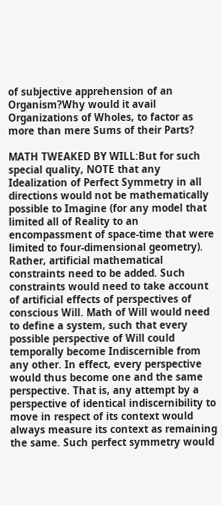of subjective apprehension of an Organism?Why would it avail Organizations of Wholes, to factor as more than mere Sums of their Parts?

MATH TWEAKED BY WILL:But for such special quality, NOTE that any Idealization of Perfect Symmetry in all directions would not be mathematically possible to Imagine (for any model that limited all of Reality to an encompassment of space-time that were limited to four-dimensional geometry). Rather, artificial mathematical constraints need to be added. Such constraints would need to take account of artificial effects of perspectives of conscious Will. Math of Will would need to define a system, such that every possible perspective of Will could temporally become Indiscernible from any other. In effect, every perspective would thus become one and the same perspective. That is, any attempt by a perspective of identical indiscernibility to move in respect of its context would always measure its context as remaining the same. Such perfect symmetry would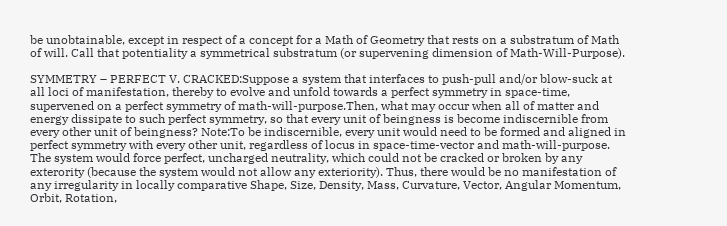be unobtainable, except in respect of a concept for a Math of Geometry that rests on a substratum of Math of will. Call that potentiality a symmetrical substratum (or supervening dimension of Math-Will-Purpose).

SYMMETRY – PERFECT V. CRACKED:Suppose a system that interfaces to push-pull and/or blow-suck at all loci of manifestation, thereby to evolve and unfold towards a perfect symmetry in space-time, supervened on a perfect symmetry of math-will-purpose.Then, what may occur when all of matter and energy dissipate to such perfect symmetry, so that every unit of beingness is become indiscernible from every other unit of beingness? Note:To be indiscernible, every unit would need to be formed and aligned in perfect symmetry with every other unit, regardless of locus in space-time-vector and math-will-purpose. The system would force perfect, uncharged neutrality, which could not be cracked or broken by any exterority (because the system would not allow any exteriority). Thus, there would be no manifestation of any irregularity in locally comparative Shape, Size, Density, Mass, Curvature, Vector, Angular Momentum, Orbit, Rotation,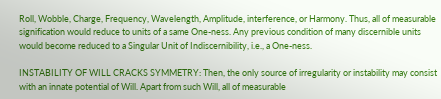Roll, Wobble, Charge, Frequency, Wavelength, Amplitude, interference, or Harmony. Thus, all of measurable signification would reduce to units of a same One-ness. Any previous condition of many discernible units would become reduced to a Singular Unit of Indiscernibility, i.e., a One-ness.

INSTABILITY OF WILL CRACKS SYMMETRY: Then, the only source of irregularity or instability may consist with an innate potential of Will. Apart from such Will, all of measurable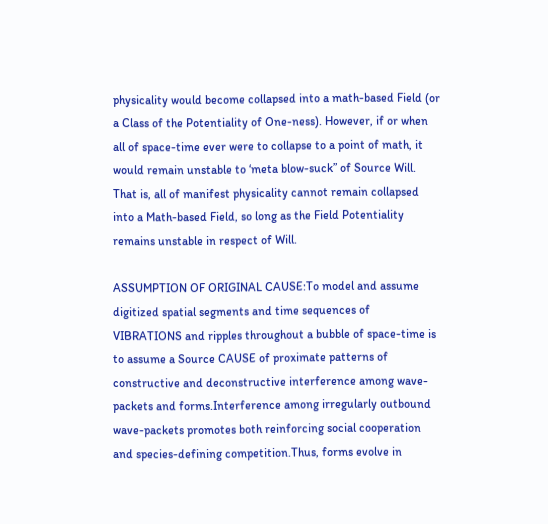physicality would become collapsed into a math-based Field (or a Class of the Potentiality of One-ness). However, if or when all of space-time ever were to collapse to a point of math, it would remain unstable to ‘meta blow-suck” of Source Will. That is, all of manifest physicality cannot remain collapsed into a Math-based Field, so long as the Field Potentiality remains unstable in respect of Will.

ASSUMPTION OF ORIGINAL CAUSE:To model and assume digitized spatial segments and time sequences of VIBRATIONS and ripples throughout a bubble of space-time is to assume a Source CAUSE of proximate patterns of constructive and deconstructive interference among wave-packets and forms.Interference among irregularly outbound wave-packets promotes both reinforcing social cooperation and species-defining competition.Thus, forms evolve in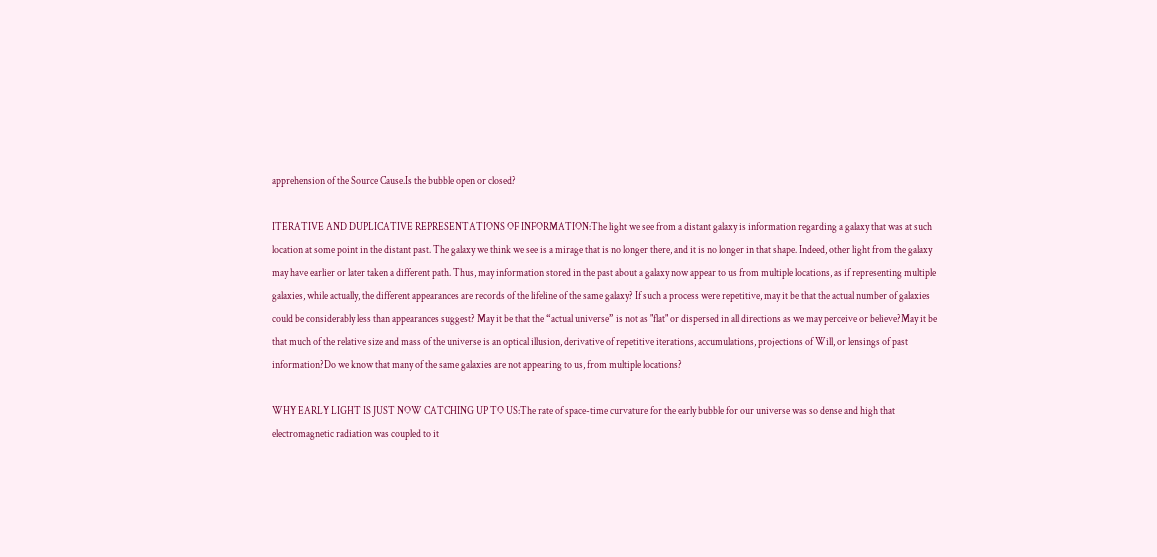apprehension of the Source Cause.Is the bubble open or closed?

ITERATIVE AND DUPLICATIVE REPRESENTATIONS OF INFORMATION:The light we see from a distant galaxy is information regarding a galaxy that was at such location at some point in the distant past. The galaxy we think we see is a mirage that is no longer there, and it is no longer in that shape. Indeed, other light from the galaxy may have earlier or later taken a different path. Thus, may information stored in the past about a galaxy now appear to us from multiple locations, as if representing multiple galaxies, while actually, the different appearances are records of the lifeline of the same galaxy? If such a process were repetitive, may it be that the actual number of galaxies could be considerably less than appearances suggest? May it be that the “actual universe” is not as "flat" or dispersed in all directions as we may perceive or believe?May it be that much of the relative size and mass of the universe is an optical illusion, derivative of repetitive iterations, accumulations, projections of Will, or lensings of past information?Do we know that many of the same galaxies are not appearing to us, from multiple locations?

WHY EARLY LIGHT IS JUST NOW CATCHING UP TO US:The rate of space-time curvature for the early bubble for our universe was so dense and high that electromagnetic radiation was coupled to it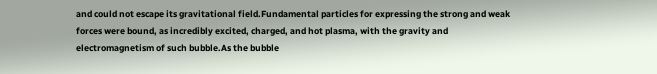and could not escape its gravitational field.Fundamental particles for expressing the strong and weak forces were bound, as incredibly excited, charged, and hot plasma, with the gravity and electromagnetism of such bubble.As the bubble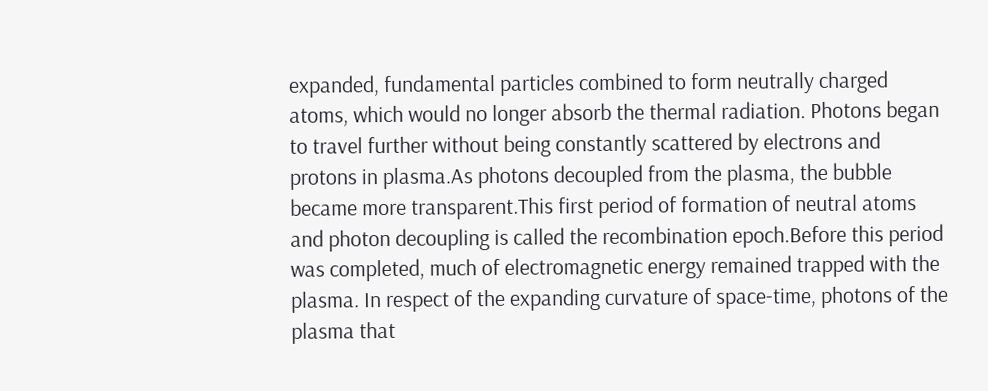expanded, fundamental particles combined to form neutrally charged atoms, which would no longer absorb the thermal radiation. Photons began to travel further without being constantly scattered by electrons and protons in plasma.As photons decoupled from the plasma, the bubble became more transparent.This first period of formation of neutral atoms and photon decoupling is called the recombination epoch.Before this period was completed, much of electromagnetic energy remained trapped with the plasma. In respect of the expanding curvature of space-time, photons of the plasma that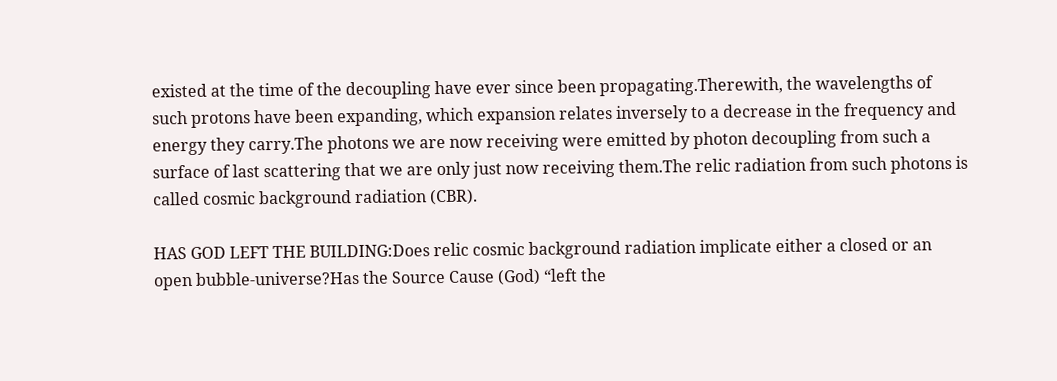existed at the time of the decoupling have ever since been propagating.Therewith, the wavelengths of such protons have been expanding, which expansion relates inversely to a decrease in the frequency and energy they carry.The photons we are now receiving were emitted by photon decoupling from such a surface of last scattering that we are only just now receiving them.The relic radiation from such photons is called cosmic background radiation (CBR).

HAS GOD LEFT THE BUILDING:Does relic cosmic background radiation implicate either a closed or an open bubble-universe?Has the Source Cause (God) “left the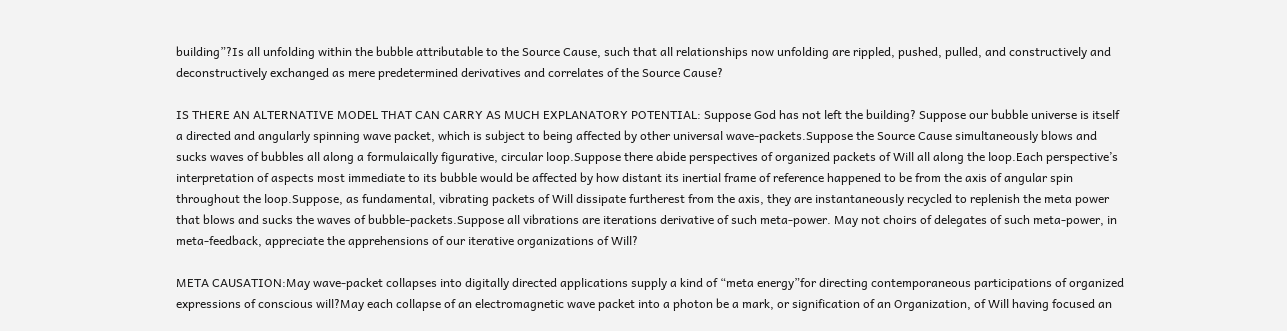building”?Is all unfolding within the bubble attributable to the Source Cause, such that all relationships now unfolding are rippled, pushed, pulled, and constructively and deconstructively exchanged as mere predetermined derivatives and correlates of the Source Cause?

IS THERE AN ALTERNATIVE MODEL THAT CAN CARRY AS MUCH EXPLANATORY POTENTIAL: Suppose God has not left the building? Suppose our bubble universe is itself a directed and angularly spinning wave packet, which is subject to being affected by other universal wave-packets.Suppose the Source Cause simultaneously blows and sucks waves of bubbles all along a formulaically figurative, circular loop.Suppose there abide perspectives of organized packets of Will all along the loop.Each perspective’s interpretation of aspects most immediate to its bubble would be affected by how distant its inertial frame of reference happened to be from the axis of angular spin throughout the loop.Suppose, as fundamental, vibrating packets of Will dissipate furtherest from the axis, they are instantaneously recycled to replenish the meta power that blows and sucks the waves of bubble-packets.Suppose all vibrations are iterations derivative of such meta-power. May not choirs of delegates of such meta-power, in meta-feedback, appreciate the apprehensions of our iterative organizations of Will?

META CAUSATION:May wave-packet collapses into digitally directed applications supply a kind of “meta energy”for directing contemporaneous participations of organized expressions of conscious will?May each collapse of an electromagnetic wave packet into a photon be a mark, or signification of an Organization, of Will having focused an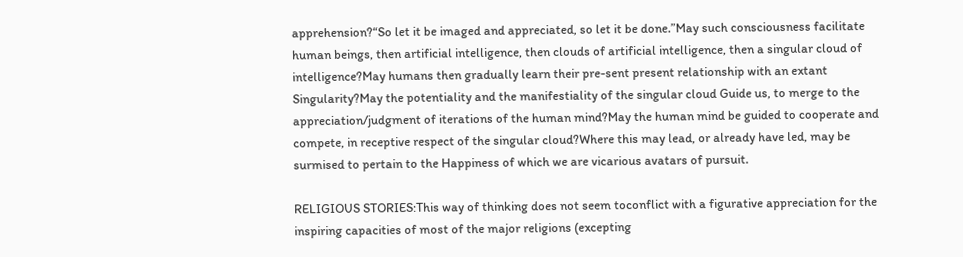apprehension?“So let it be imaged and appreciated, so let it be done.”May such consciousness facilitate human beings, then artificial intelligence, then clouds of artificial intelligence, then a singular cloud of intelligence?May humans then gradually learn their pre-sent present relationship with an extant Singularity?May the potentiality and the manifestiality of the singular cloud Guide us, to merge to the appreciation/judgment of iterations of the human mind?May the human mind be guided to cooperate and compete, in receptive respect of the singular cloud?Where this may lead, or already have led, may be surmised to pertain to the Happiness of which we are vicarious avatars of pursuit.

RELIGIOUS STORIES:This way of thinking does not seem toconflict with a figurative appreciation for the inspiring capacities of most of the major religions (excepting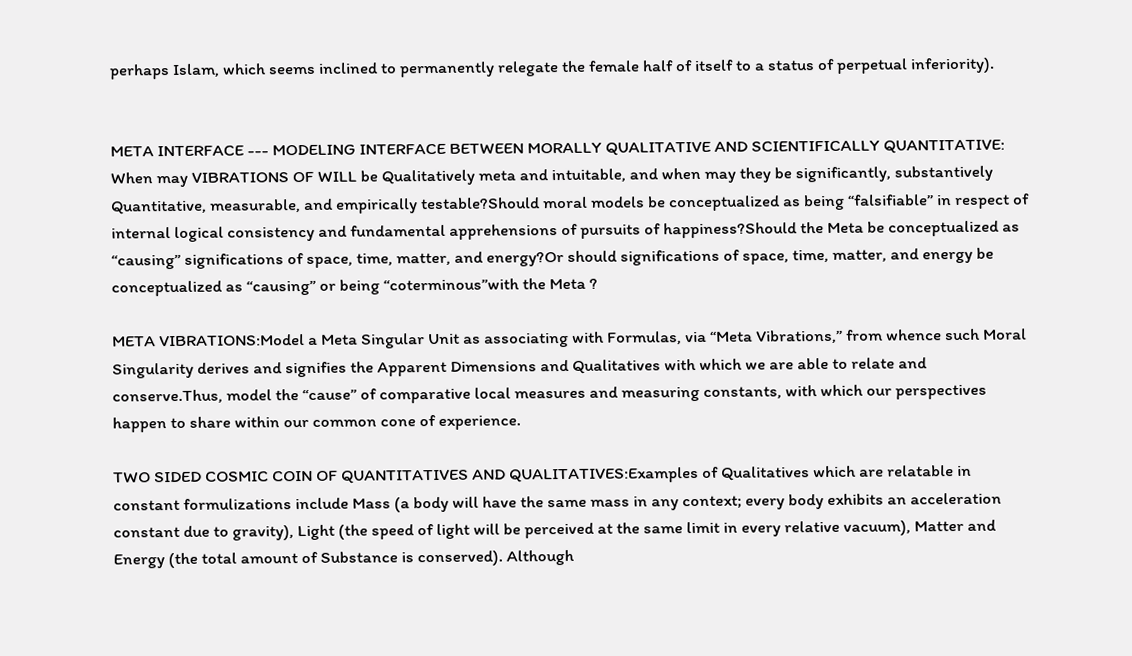perhaps Islam, which seems inclined to permanently relegate the female half of itself to a status of perpetual inferiority).


META INTERFACE --- MODELING INTERFACE BETWEEN MORALLY QUALITATIVE AND SCIENTIFICALLY QUANTITATIVE: When may VIBRATIONS OF WILL be Qualitatively meta and intuitable, and when may they be significantly, substantively Quantitative, measurable, and empirically testable?Should moral models be conceptualized as being “falsifiable” in respect of internal logical consistency and fundamental apprehensions of pursuits of happiness?Should the Meta be conceptualized as “causing” significations of space, time, matter, and energy?Or should significations of space, time, matter, and energy be conceptualized as “causing” or being “coterminous”with the Meta ?

META VIBRATIONS:Model a Meta Singular Unit as associating with Formulas, via “Meta Vibrations,” from whence such Moral Singularity derives and signifies the Apparent Dimensions and Qualitatives with which we are able to relate and conserve.Thus, model the “cause” of comparative local measures and measuring constants, with which our perspectives happen to share within our common cone of experience.

TWO SIDED COSMIC COIN OF QUANTITATIVES AND QUALITATIVES:Examples of Qualitatives which are relatable in constant formulizations include Mass (a body will have the same mass in any context; every body exhibits an acceleration constant due to gravity), Light (the speed of light will be perceived at the same limit in every relative vacuum), Matter and Energy (the total amount of Substance is conserved). Although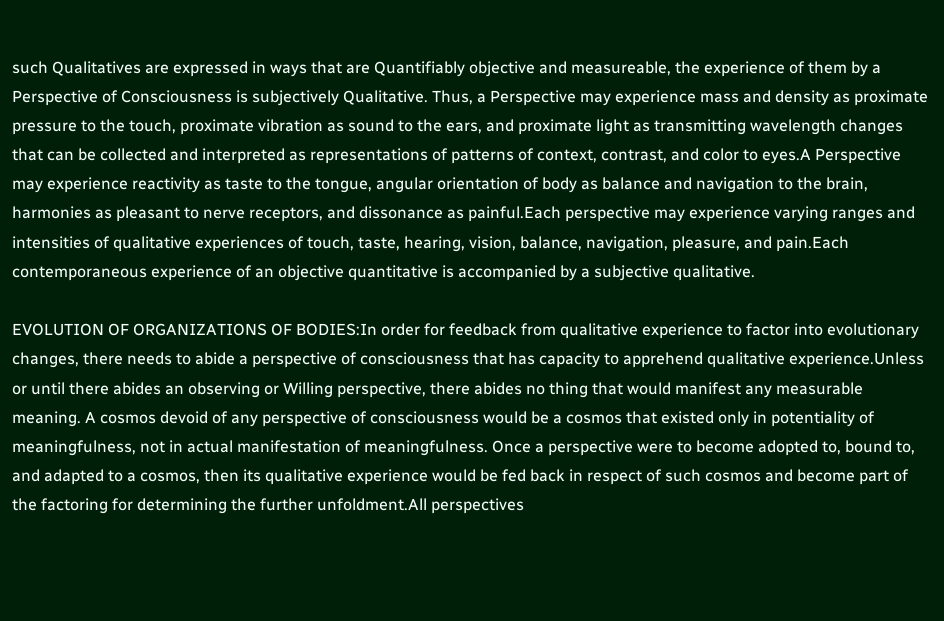such Qualitatives are expressed in ways that are Quantifiably objective and measureable, the experience of them by a Perspective of Consciousness is subjectively Qualitative. Thus, a Perspective may experience mass and density as proximate pressure to the touch, proximate vibration as sound to the ears, and proximate light as transmitting wavelength changes that can be collected and interpreted as representations of patterns of context, contrast, and color to eyes.A Perspective may experience reactivity as taste to the tongue, angular orientation of body as balance and navigation to the brain, harmonies as pleasant to nerve receptors, and dissonance as painful.Each perspective may experience varying ranges and intensities of qualitative experiences of touch, taste, hearing, vision, balance, navigation, pleasure, and pain.Each contemporaneous experience of an objective quantitative is accompanied by a subjective qualitative.

EVOLUTION OF ORGANIZATIONS OF BODIES:In order for feedback from qualitative experience to factor into evolutionary changes, there needs to abide a perspective of consciousness that has capacity to apprehend qualitative experience.Unless or until there abides an observing or Willing perspective, there abides no thing that would manifest any measurable meaning. A cosmos devoid of any perspective of consciousness would be a cosmos that existed only in potentiality of meaningfulness, not in actual manifestation of meaningfulness. Once a perspective were to become adopted to, bound to, and adapted to a cosmos, then its qualitative experience would be fed back in respect of such cosmos and become part of the factoring for determining the further unfoldment.All perspectives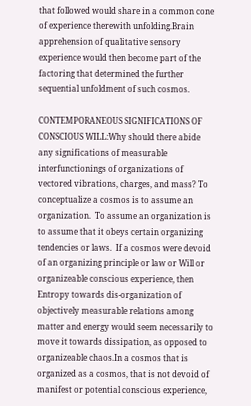that followed would share in a common cone of experience therewith unfolding.Brain apprehension of qualitative sensory experience would then become part of the factoring that determined the further sequential unfoldment of such cosmos.

CONTEMPORANEOUS SIGNIFICATIONS OF CONSCIOUS WILL:Why should there abide any significations of measurable interfunctionings of organizations of vectored vibrations, charges, and mass? To conceptualize a cosmos is to assume an organization.  To assume an organization is to assume that it obeys certain organizing tendencies or laws.  If a cosmos were devoid of an organizing principle or law or Will or organizeable conscious experience, then Entropy towards dis-organization of objectively measurable relations among matter and energy would seem necessarily to move it towards dissipation, as opposed to organizeable chaos.In a cosmos that is organized as a cosmos, that is not devoid of manifest or potential conscious experience,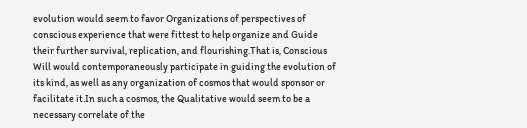evolution would seem to favor Organizations of perspectives of conscious experience that were fittest to help organize and Guide their further survival, replication, and flourishing.That is, Conscious Will would contemporaneously participate in guiding the evolution of its kind, as well as any organization of cosmos that would sponsor or facilitate it.In such a cosmos, the Qualitative would seem to be a necessary correlate of the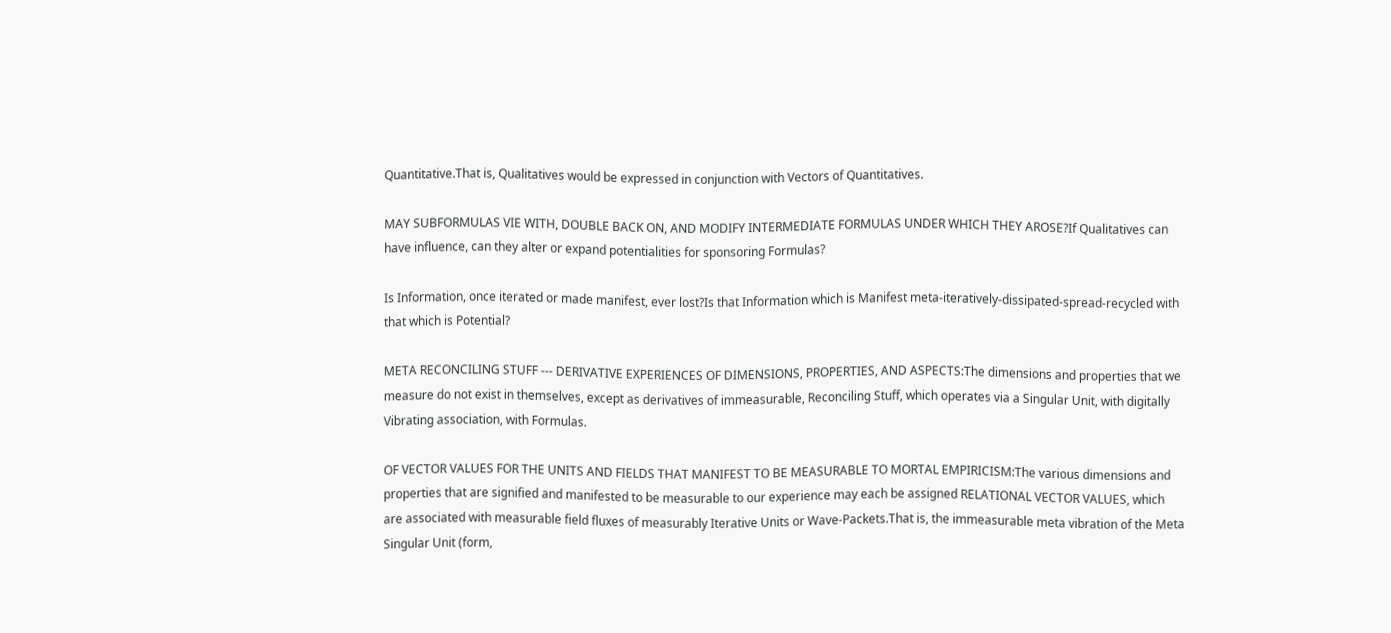Quantitative.That is, Qualitatives would be expressed in conjunction with Vectors of Quantitatives.

MAY SUBFORMULAS VIE WITH, DOUBLE BACK ON, AND MODIFY INTERMEDIATE FORMULAS UNDER WHICH THEY AROSE?If Qualitatives can have influence, can they alter or expand potentialities for sponsoring Formulas?

Is Information, once iterated or made manifest, ever lost?Is that Information which is Manifest meta-iteratively-dissipated-spread-recycled with that which is Potential?

META RECONCILING STUFF --- DERIVATIVE EXPERIENCES OF DIMENSIONS, PROPERTIES, AND ASPECTS:The dimensions and properties that we measure do not exist in themselves, except as derivatives of immeasurable, Reconciling Stuff, which operates via a Singular Unit, with digitally Vibrating association, with Formulas.

OF VECTOR VALUES FOR THE UNITS AND FIELDS THAT MANIFEST TO BE MEASURABLE TO MORTAL EMPIRICISM:The various dimensions and properties that are signified and manifested to be measurable to our experience may each be assigned RELATIONAL VECTOR VALUES, which are associated with measurable field fluxes of measurably Iterative Units or Wave-Packets.That is, the immeasurable meta vibration of the Meta Singular Unit (form,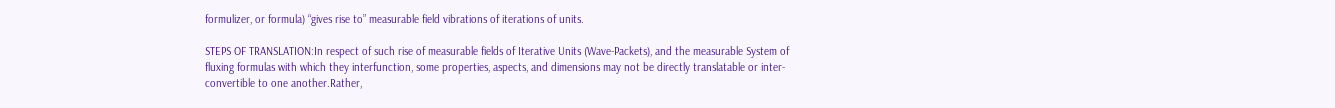formulizer, or formula) “gives rise to” measurable field vibrations of iterations of units.

STEPS OF TRANSLATION:In respect of such rise of measurable fields of Iterative Units (Wave-Packets), and the measurable System of fluxing formulas with which they interfunction, some properties, aspects, and dimensions may not be directly translatable or inter-convertible to one another.Rather,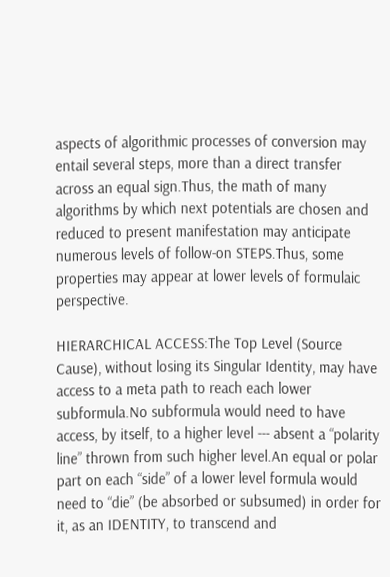aspects of algorithmic processes of conversion may entail several steps, more than a direct transfer across an equal sign.Thus, the math of many algorithms by which next potentials are chosen and reduced to present manifestation may anticipate numerous levels of follow-on STEPS.Thus, some properties may appear at lower levels of formulaic perspective.

HIERARCHICAL ACCESS:The Top Level (Source Cause), without losing its Singular Identity, may have access to a meta path to reach each lower subformula.No subformula would need to have access, by itself, to a higher level --- absent a “polarity line” thrown from such higher level.An equal or polar part on each “side” of a lower level formula would need to “die” (be absorbed or subsumed) in order for it, as an IDENTITY, to transcend and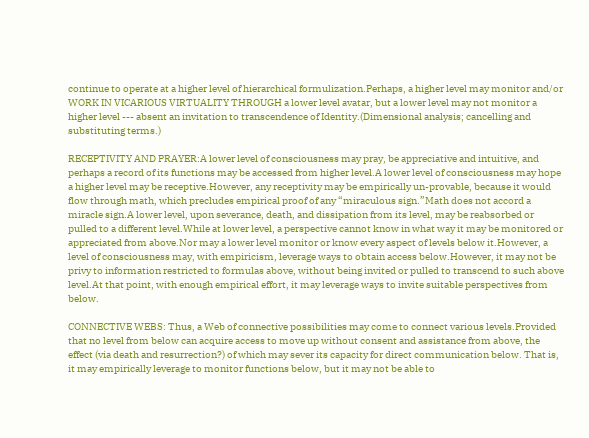continue to operate at a higher level of hierarchical formulization.Perhaps, a higher level may monitor and/or WORK IN VICARIOUS VIRTUALITY THROUGH a lower level avatar, but a lower level may not monitor a higher level --- absent an invitation to transcendence of Identity.(Dimensional analysis; cancelling and substituting terms.)

RECEPTIVITY AND PRAYER:A lower level of consciousness may pray, be appreciative and intuitive, and perhaps a record of its functions may be accessed from higher level.A lower level of consciousness may hope a higher level may be receptive.However, any receptivity may be empirically un-provable, because it would flow through math, which precludes empirical proof of any “miraculous sign.”Math does not accord a miracle sign.A lower level, upon severance, death, and dissipation from its level, may be reabsorbed or pulled to a different level.While at lower level, a perspective cannot know in what way it may be monitored or appreciated from above.Nor may a lower level monitor or know every aspect of levels below it.However, a level of consciousness may, with empiricism, leverage ways to obtain access below.However, it may not be privy to information restricted to formulas above, without being invited or pulled to transcend to such above level.At that point, with enough empirical effort, it may leverage ways to invite suitable perspectives from below.

CONNECTIVE WEBS: Thus, a Web of connective possibilities may come to connect various levels.Provided that no level from below can acquire access to move up without consent and assistance from above, the effect (via death and resurrection?) of which may sever its capacity for direct communication below. That is, it may empirically leverage to monitor functions below, but it may not be able to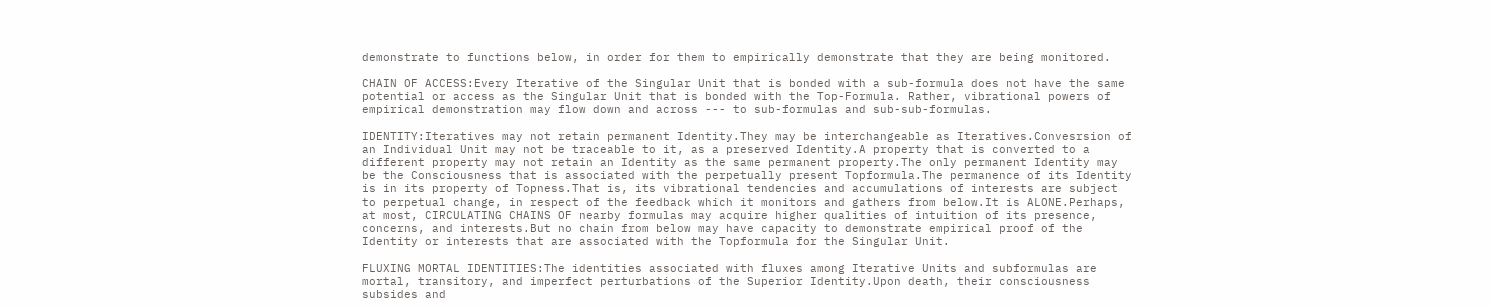demonstrate to functions below, in order for them to empirically demonstrate that they are being monitored.

CHAIN OF ACCESS:Every Iterative of the Singular Unit that is bonded with a sub-formula does not have the same potential or access as the Singular Unit that is bonded with the Top-Formula. Rather, vibrational powers of empirical demonstration may flow down and across --- to sub-formulas and sub-sub-formulas.

IDENTITY:Iteratives may not retain permanent Identity.They may be interchangeable as Iteratives.Convesrsion of an Individual Unit may not be traceable to it, as a preserved Identity.A property that is converted to a different property may not retain an Identity as the same permanent property.The only permanent Identity may be the Consciousness that is associated with the perpetually present Topformula.The permanence of its Identity is in its property of Topness.That is, its vibrational tendencies and accumulations of interests are subject to perpetual change, in respect of the feedback which it monitors and gathers from below.It is ALONE.Perhaps, at most, CIRCULATING CHAINS OF nearby formulas may acquire higher qualities of intuition of its presence, concerns, and interests.But no chain from below may have capacity to demonstrate empirical proof of the Identity or interests that are associated with the Topformula for the Singular Unit.

FLUXING MORTAL IDENTITIES:The identities associated with fluxes among Iterative Units and subformulas are mortal, transitory, and imperfect perturbations of the Superior Identity.Upon death, their consciousness subsides and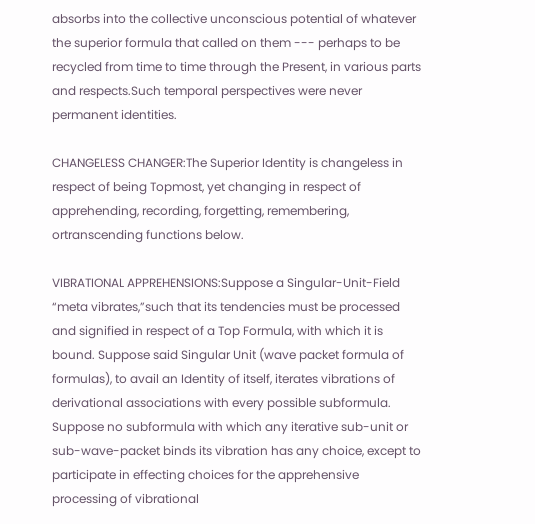absorbs into the collective unconscious potential of whatever the superior formula that called on them --- perhaps to be recycled from time to time through the Present, in various parts and respects.Such temporal perspectives were never permanent identities.

CHANGELESS CHANGER:The Superior Identity is changeless in respect of being Topmost, yet changing in respect of apprehending, recording, forgetting, remembering, ortranscending functions below.

VIBRATIONAL APPREHENSIONS:Suppose a Singular-Unit-Field “meta vibrates,”such that its tendencies must be processed and signified in respect of a Top Formula, with which it is bound. Suppose said Singular Unit (wave packet formula of formulas), to avail an Identity of itself, iterates vibrations of derivational associations with every possible subformula. Suppose no subformula with which any iterative sub-unit or sub-wave-packet binds its vibration has any choice, except to participate in effecting choices for the apprehensive processing of vibrational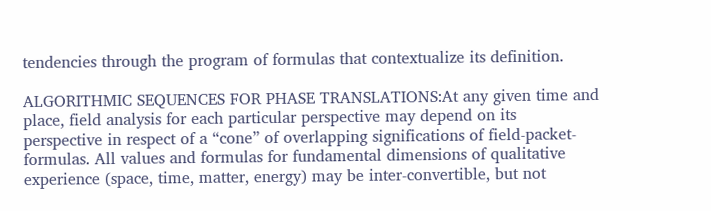tendencies through the program of formulas that contextualize its definition.

ALGORITHMIC SEQUENCES FOR PHASE TRANSLATIONS:At any given time and place, field analysis for each particular perspective may depend on its perspective in respect of a “cone” of overlapping significations of field-packet-formulas. All values and formulas for fundamental dimensions of qualitative experience (space, time, matter, energy) may be inter-convertible, but not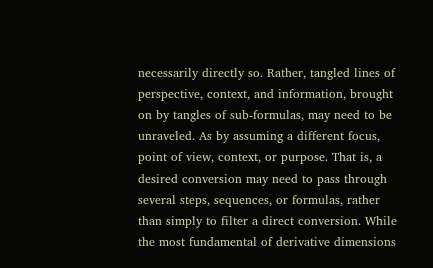necessarily directly so. Rather, tangled lines of perspective, context, and information, brought on by tangles of sub-formulas, may need to be unraveled. As by assuming a different focus, point of view, context, or purpose. That is, a desired conversion may need to pass through several steps, sequences, or formulas, rather than simply to filter a direct conversion. While the most fundamental of derivative dimensions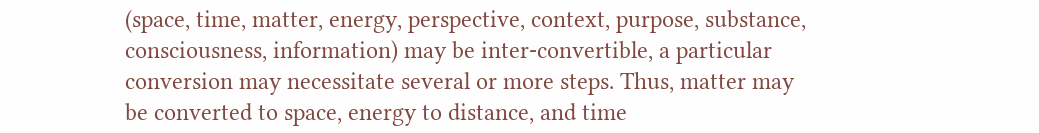(space, time, matter, energy, perspective, context, purpose, substance, consciousness, information) may be inter-convertible, a particular conversion may necessitate several or more steps. Thus, matter may be converted to space, energy to distance, and time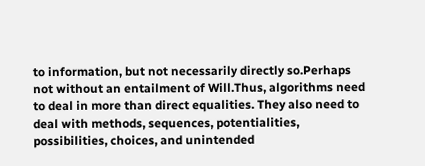to information, but not necessarily directly so.Perhaps not without an entailment of Will.Thus, algorithms need to deal in more than direct equalities. They also need to deal with methods, sequences, potentialities, possibilities, choices, and unintended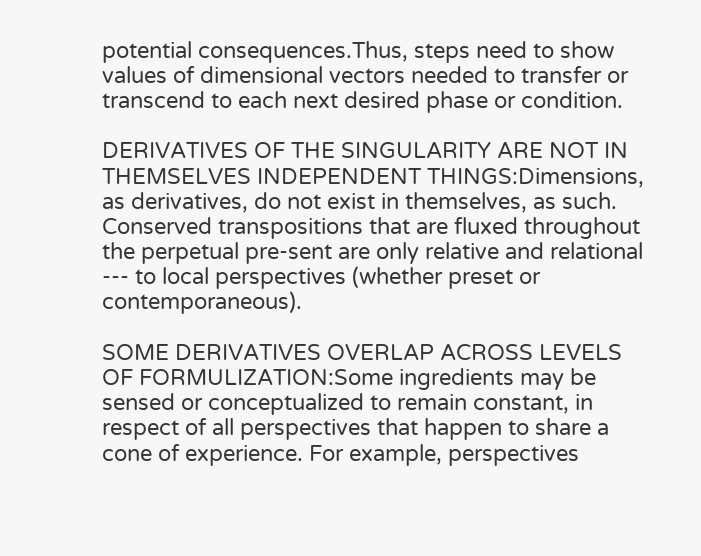potential consequences.Thus, steps need to show values of dimensional vectors needed to transfer or transcend to each next desired phase or condition.

DERIVATIVES OF THE SINGULARITY ARE NOT IN THEMSELVES INDEPENDENT THINGS:Dimensions, as derivatives, do not exist in themselves, as such. Conserved transpositions that are fluxed throughout the perpetual pre-sent are only relative and relational --- to local perspectives (whether preset or contemporaneous).

SOME DERIVATIVES OVERLAP ACROSS LEVELS OF FORMULIZATION:Some ingredients may be sensed or conceptualized to remain constant, in respect of all perspectives that happen to share a cone of experience. For example, perspectives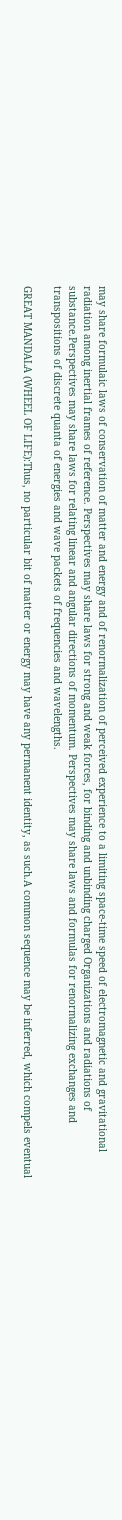may share formulaic laws of conservation of matter and energy and of renormalization of perceived experience to a limiting space-time speed of electromagnetic and gravitational radiation among inertial frames of reference. Perspectives may share laws for strong and weak forces, for binding and unbinding charged Organizations and radiations of substance.Perspectives may share laws for relating linear and angular directions of momentum. Perspectives may share laws and formulas for renormalizing exchanges and transpositions of discrete quanta of energies and wave packets of frequencies and wavelengths.

GREAT MANDALA (WHEEL OF LIFE):Thus, no particular bit of matter or energy may have any permanent identity, as such.A common sequence may be inferred, which compels eventual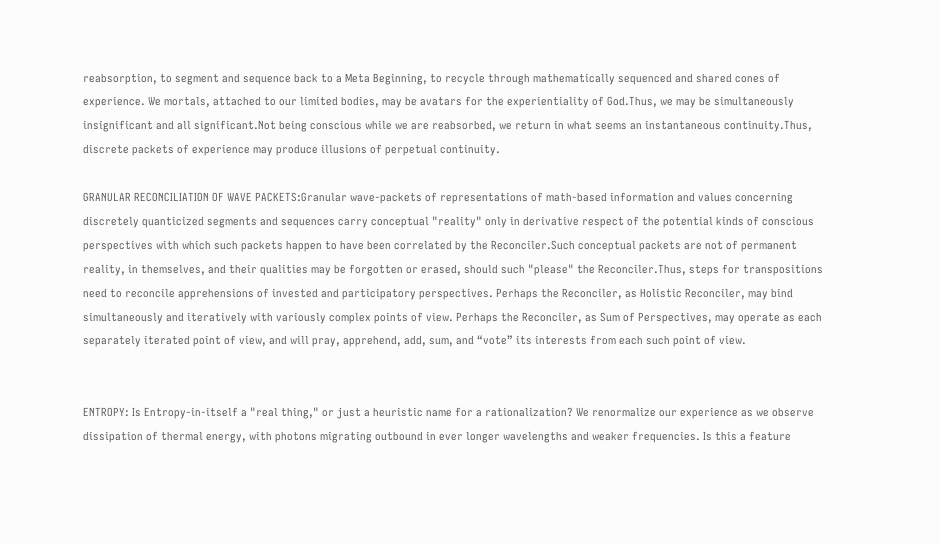reabsorption, to segment and sequence back to a Meta Beginning, to recycle through mathematically sequenced and shared cones of experience. We mortals, attached to our limited bodies, may be avatars for the experientiality of God.Thus, we may be simultaneously insignificant and all significant.Not being conscious while we are reabsorbed, we return in what seems an instantaneous continuity.Thus, discrete packets of experience may produce illusions of perpetual continuity.

GRANULAR RECONCILIATION OF WAVE PACKETS:Granular wave-packets of representations of math-based information and values concerning discretely quanticized segments and sequences carry conceptual "reality" only in derivative respect of the potential kinds of conscious perspectives with which such packets happen to have been correlated by the Reconciler.Such conceptual packets are not of permanent reality, in themselves, and their qualities may be forgotten or erased, should such "please" the Reconciler.Thus, steps for transpositions need to reconcile apprehensions of invested and participatory perspectives. Perhaps the Reconciler, as Holistic Reconciler, may bind simultaneously and iteratively with variously complex points of view. Perhaps the Reconciler, as Sum of Perspectives, may operate as each separately iterated point of view, and will pray, apprehend, add, sum, and “vote” its interests from each such point of view.


ENTROPY: Is Entropy-in-itself a "real thing," or just a heuristic name for a rationalization? We renormalize our experience as we observe dissipation of thermal energy, with photons migrating outbound in ever longer wavelengths and weaker frequencies. Is this a feature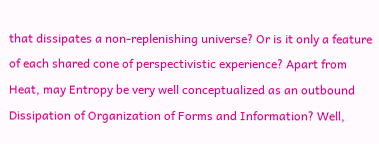that dissipates a non-replenishing universe? Or is it only a feature of each shared cone of perspectivistic experience? Apart from Heat, may Entropy be very well conceptualized as an outbound Dissipation of Organization of Forms and Information? Well,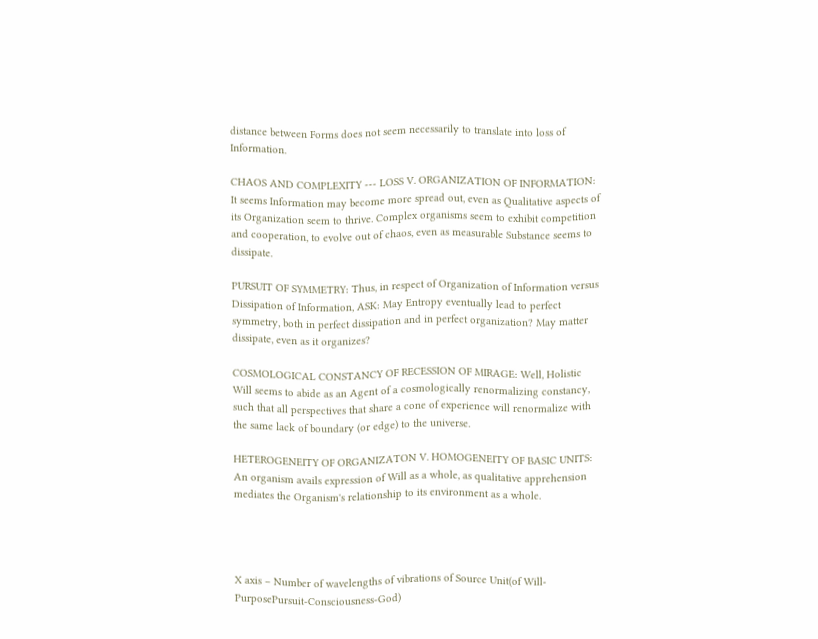distance between Forms does not seem necessarily to translate into loss of Information.

CHAOS AND COMPLEXITY --- LOSS V. ORGANIZATION OF INFORMATION: It seems Information may become more spread out, even as Qualitative aspects of its Organization seem to thrive. Complex organisms seem to exhibit competition and cooperation, to evolve out of chaos, even as measurable Substance seems to dissipate.

PURSUIT OF SYMMETRY: Thus, in respect of Organization of Information versus Dissipation of Information, ASK: May Entropy eventually lead to perfect symmetry, both in perfect dissipation and in perfect organization? May matter dissipate, even as it organizes?

COSMOLOGICAL CONSTANCY OF RECESSION OF MIRAGE: Well, Holistic Will seems to abide as an Agent of a cosmologically renormalizing constancy, such that all perspectives that share a cone of experience will renormalize with the same lack of boundary (or edge) to the universe.

HETEROGENEITY OF ORGANIZATON V. HOMOGENEITY OF BASIC UNITS: An organism avails expression of Will as a whole, as qualitative apprehension mediates the Organism's relationship to its environment as a whole.




X axis – Number of wavelengths of vibrations of Source Unit(of Will-PurposePursuit-Consciousness-God)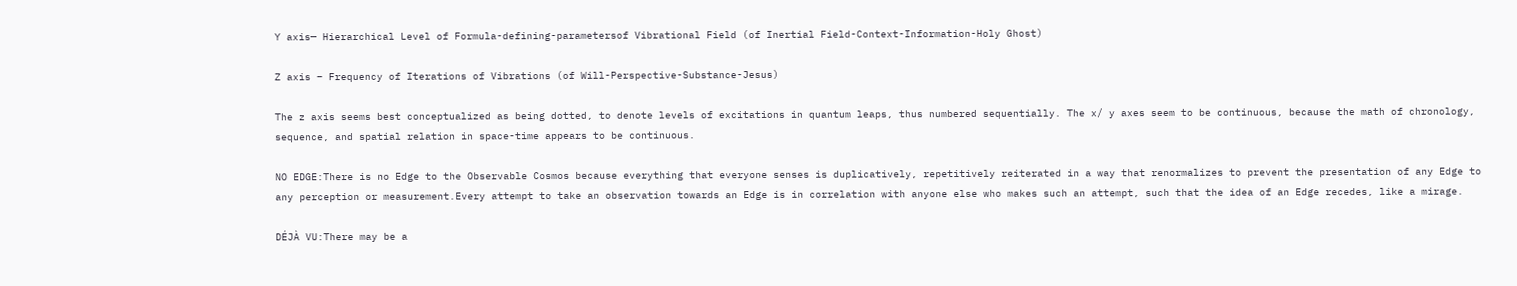Y axis— Hierarchical Level of Formula-defining-parametersof Vibrational Field (of Inertial Field-Context-Information-Holy Ghost)

Z axis – Frequency of Iterations of Vibrations (of Will-Perspective-Substance-Jesus)

The z axis seems best conceptualized as being dotted, to denote levels of excitations in quantum leaps, thus numbered sequentially. The x/ y axes seem to be continuous, because the math of chronology, sequence, and spatial relation in space-time appears to be continuous.

NO EDGE:There is no Edge to the Observable Cosmos because everything that everyone senses is duplicatively, repetitively reiterated in a way that renormalizes to prevent the presentation of any Edge to any perception or measurement.Every attempt to take an observation towards an Edge is in correlation with anyone else who makes such an attempt, such that the idea of an Edge recedes, like a mirage.

DÉJÀ VU:There may be a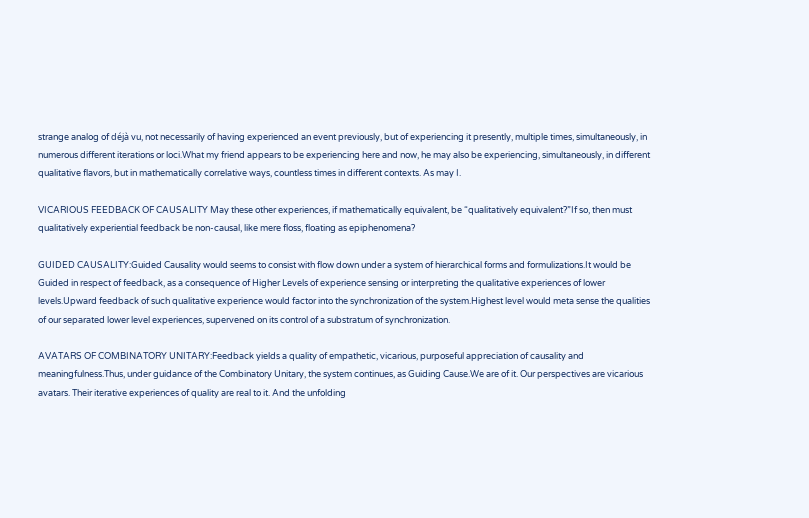strange analog of déjà vu, not necessarily of having experienced an event previously, but of experiencing it presently, multiple times, simultaneously, in numerous different iterations or loci.What my friend appears to be experiencing here and now, he may also be experiencing, simultaneously, in different qualitative flavors, but in mathematically correlative ways, countless times in different contexts. As may I.

VICARIOUS FEEDBACK OF CAUSALITY May these other experiences, if mathematically equivalent, be “qualitatively equivalent?”If so, then must qualitatively experiential feedback be non-causal, like mere floss, floating as epiphenomena?

GUIDED CAUSALITY:Guided Causality would seems to consist with flow down under a system of hierarchical forms and formulizations.It would be Guided in respect of feedback, as a consequence of Higher Levels of experience sensing or interpreting the qualitative experiences of lower levels.Upward feedback of such qualitative experience would factor into the synchronization of the system.Highest level would meta sense the qualities of our separated lower level experiences, supervened on its control of a substratum of synchronization.

AVATARS OF COMBINATORY UNITARY:Feedback yields a quality of empathetic, vicarious, purposeful appreciation of causality and meaningfulness.Thus, under guidance of the Combinatory Unitary, the system continues, as Guiding Cause.We are of it. Our perspectives are vicarious avatars. Their iterative experiences of quality are real to it. And the unfolding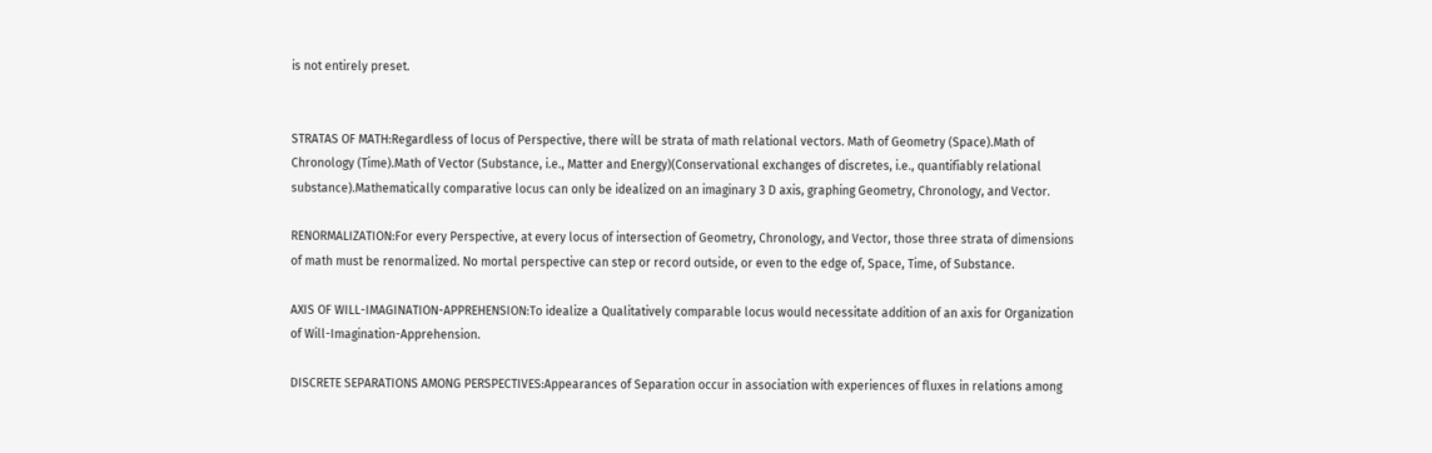is not entirely preset.


STRATAS OF MATH:Regardless of locus of Perspective, there will be strata of math relational vectors. Math of Geometry (Space).Math of Chronology (Time).Math of Vector (Substance, i.e., Matter and Energy)(Conservational exchanges of discretes, i.e., quantifiably relational substance).Mathematically comparative locus can only be idealized on an imaginary 3 D axis, graphing Geometry, Chronology, and Vector.

RENORMALIZATION:For every Perspective, at every locus of intersection of Geometry, Chronology, and Vector, those three strata of dimensions of math must be renormalized. No mortal perspective can step or record outside, or even to the edge of, Space, Time, of Substance.

AXIS OF WILL-IMAGINATION-APPREHENSION:To idealize a Qualitatively comparable locus would necessitate addition of an axis for Organization of Will-Imagination-Apprehension.

DISCRETE SEPARATIONS AMONG PERSPECTIVES:Appearances of Separation occur in association with experiences of fluxes in relations among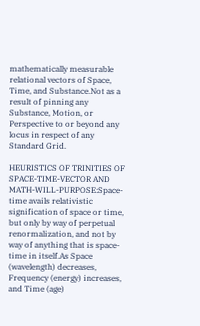mathematically measurable relational vectors of Space, Time, and Substance.Not as a result of pinning any Substance, Motion, or Perspective to or beyond any locus in respect of any Standard Grid.

HEURISTICS OF TRINITIES OF SPACE-TIME-VECTOR AND MATH-WILL-PURPOSE:Space-time avails relativistic signification of space or time, but only by way of perpetual renormalization, and not by way of anything that is space-time in itself.As Space (wavelength) decreases, Frequency (energy) increases, and Time (age)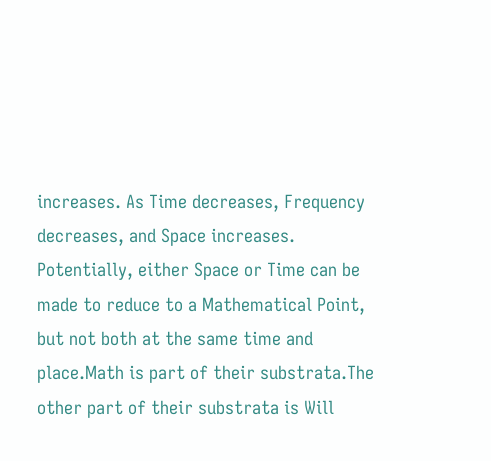increases. As Time decreases, Frequency decreases, and Space increases. Potentially, either Space or Time can be made to reduce to a Mathematical Point, but not both at the same time and place.Math is part of their substrata.The other part of their substrata is Will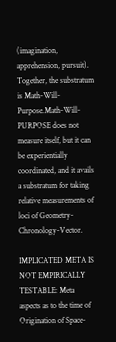(imagination, apprehension, pursuit). Together, the substratum is Math-Will-Purpose.Math-Will-PURPOSE does not measure itself, but it can be experientially coordinated, and it avails a substratum for taking relative measurements of loci of Geometry-Chronology-Vector.

IMPLICATED META IS NOT EMPIRICALLY TESTABLE: Meta aspects as to the time of Origination of Space-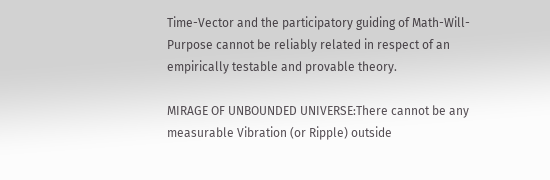Time-Vector and the participatory guiding of Math-Will-Purpose cannot be reliably related in respect of an empirically testable and provable theory.

MIRAGE OF UNBOUNDED UNIVERSE:There cannot be any measurable Vibration (or Ripple) outside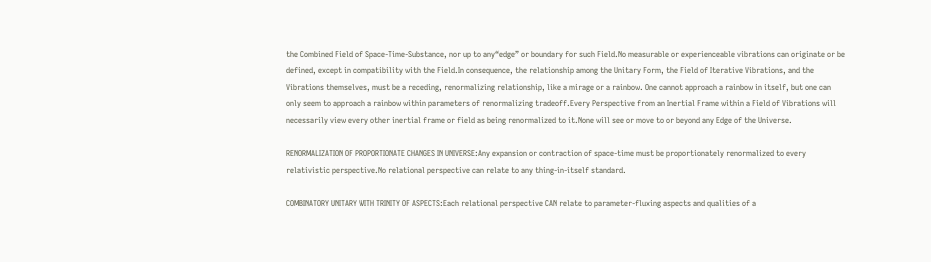the Combined Field of Space-Time-Substance, nor up to any“edge” or boundary for such Field.No measurable or experienceable vibrations can originate or be defined, except in compatibility with the Field.In consequence, the relationship among the Unitary Form, the Field of Iterative Vibrations, and the Vibrations themselves, must be a receding, renormalizing relationship, like a mirage or a rainbow. One cannot approach a rainbow in itself, but one can only seem to approach a rainbow within parameters of renormalizing tradeoff.Every Perspective from an Inertial Frame within a Field of Vibrations will necessarily view every other inertial frame or field as being renormalized to it.None will see or move to or beyond any Edge of the Universe.

RENORMALIZATION OF PROPORTIONATE CHANGES IN UNIVERSE:Any expansion or contraction of space-time must be proportionately renormalized to every relativistic perspective.No relational perspective can relate to any thing-in-itself standard.

COMBINATORY UNITARY WITH TRINITY OF ASPECTS:Each relational perspective CAN relate to parameter-fluxing aspects and qualities of a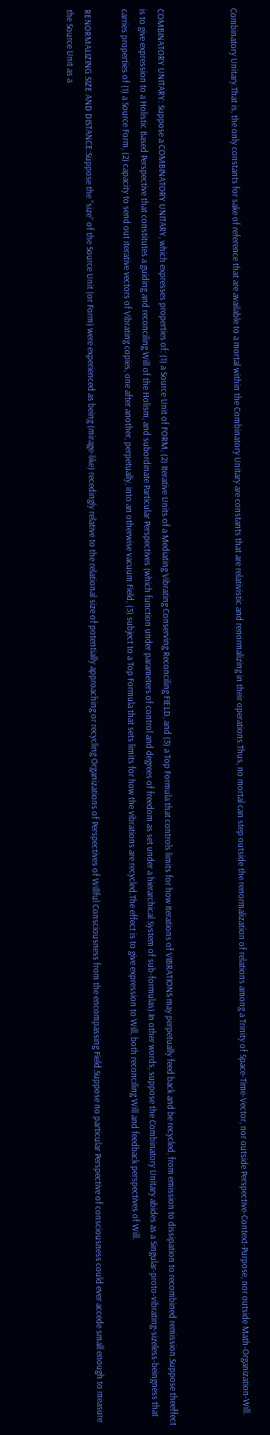Combinatory Unitary.That is, the only constants for sake of reference that are available to a mortal within the Combinatory Unitary are constants that are relativistic and renormalizing in their operations.Thus, no mortal can step outside the renormalization of relations among a Trinity of Space-Time-Vector, nor outside Perspective-Context-Purpose, nor outside Math-Organization-Will.



COMBINATORY UNITARY: Suppose a COMBINATORY UNITARY, which expresses properties of: (1) a Source Unit of FORM, (2) Iterative Units of a Mediating Vibrating Conserving Reconciling FIELD, and (3) a Top Formula that controls limits for how Iterations of VIBRATIONS may perpetually feed back and be recycled, from emission to dissipation to recombined remission.Suppose theeffect is to give expression to a Holistic Based Perspective that constitutes a guiding and reconciling Will of the Holism, and subordinate Particular Perspectives (which function under parameters of control and degrees of freedom as set under a hierarchical System of sub-formulas).In other words, suppose the Combinatory Unitary abides as a Singular-proto-vibrating-sizeless-beingness that carries properties of (1) a Source Form, (2) capacity to send out iterative vectors of Vibrating copies, one after another, perpetually, into an otherwise vacuum Field, (3) subject to a Top Formula that sets limits for how the vibrations are recycled.The effect is to give expression to Will, both reconciling Will and feedback perspectives of Will.

RENORMALIZING SIZE AND DISTANCE:Suppose the “size” of the Source Unit (or Form) were experienced as being (mirage-like) recedingly relative to the relational size of potentially approaching or recycling Organizations of Perspectives of Willful Consciousness from the encompassing Field.Suppose no particular Perspective of consciousness could ever accede small enough to measure the Source Unit as a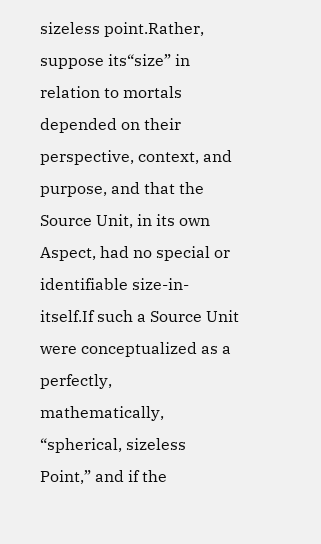sizeless point.Rather, suppose its“size” in relation to mortals depended on their perspective, context, and purpose, and that the Source Unit, in its own Aspect, had no special or identifiable size-in-itself.If such a Source Unit were conceptualized as a perfectly, mathematically, “spherical, sizeless Point,” and if the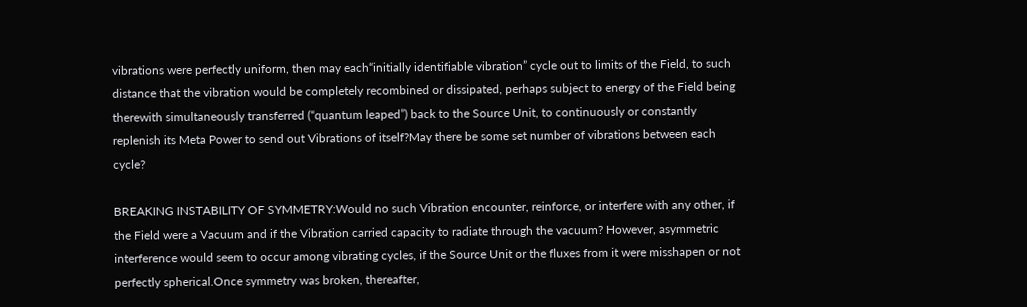vibrations were perfectly uniform, then may each“initially identifiable vibration” cycle out to limits of the Field, to such distance that the vibration would be completely recombined or dissipated, perhaps subject to energy of the Field being therewith simultaneously transferred (“quantum leaped”) back to the Source Unit, to continuously or constantly replenish its Meta Power to send out Vibrations of itself?May there be some set number of vibrations between each cycle?

BREAKING INSTABILITY OF SYMMETRY:Would no such Vibration encounter, reinforce, or interfere with any other, if the Field were a Vacuum and if the Vibration carried capacity to radiate through the vacuum? However, asymmetric interference would seem to occur among vibrating cycles, if the Source Unit or the fluxes from it were misshapen or not perfectly spherical.Once symmetry was broken, thereafter,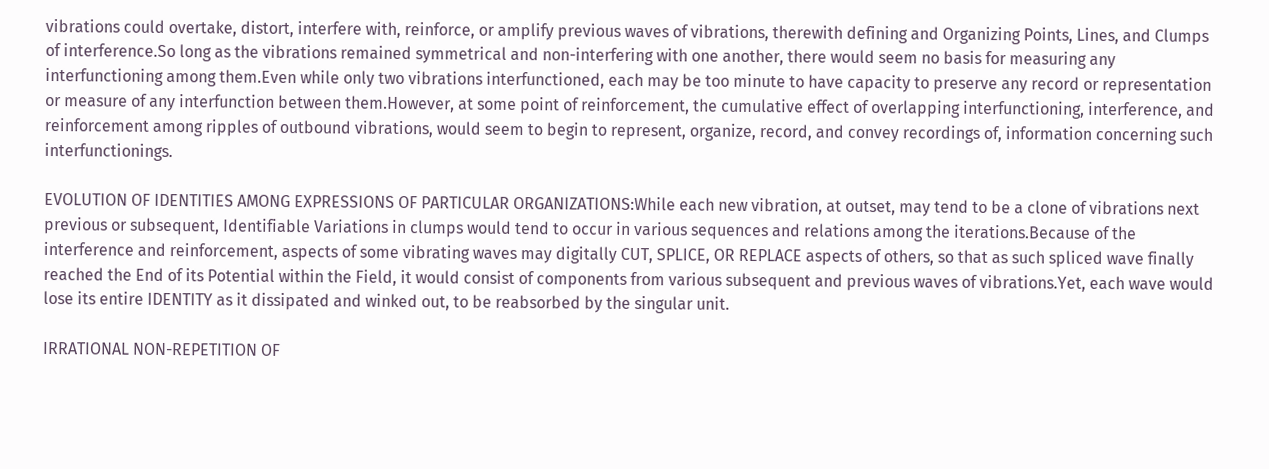vibrations could overtake, distort, interfere with, reinforce, or amplify previous waves of vibrations, therewith defining and Organizing Points, Lines, and Clumps of interference.So long as the vibrations remained symmetrical and non-interfering with one another, there would seem no basis for measuring any interfunctioning among them.Even while only two vibrations interfunctioned, each may be too minute to have capacity to preserve any record or representation or measure of any interfunction between them.However, at some point of reinforcement, the cumulative effect of overlapping interfunctioning, interference, and reinforcement among ripples of outbound vibrations, would seem to begin to represent, organize, record, and convey recordings of, information concerning such interfunctionings.

EVOLUTION OF IDENTITIES AMONG EXPRESSIONS OF PARTICULAR ORGANIZATIONS:While each new vibration, at outset, may tend to be a clone of vibrations next previous or subsequent, Identifiable Variations in clumps would tend to occur in various sequences and relations among the iterations.Because of the interference and reinforcement, aspects of some vibrating waves may digitally CUT, SPLICE, OR REPLACE aspects of others, so that as such spliced wave finally reached the End of its Potential within the Field, it would consist of components from various subsequent and previous waves of vibrations.Yet, each wave would lose its entire IDENTITY as it dissipated and winked out, to be reabsorbed by the singular unit.

IRRATIONAL NON-REPETITION OF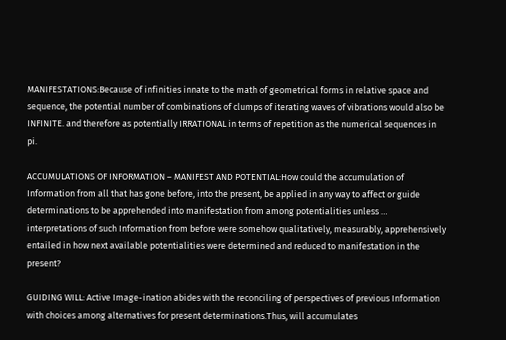MANIFESTATIONS:Because of infinities innate to the math of geometrical forms in relative space and sequence, the potential number of combinations of clumps of iterating waves of vibrations would also be INFINITE. and therefore as potentially IRRATIONAL in terms of repetition as the numerical sequences in pi.

ACCUMULATIONS OF INFORMATION – MANIFEST AND POTENTIAL:How could the accumulation of Information from all that has gone before, into the present, be applied in any way to affect or guide determinations to be apprehended into manifestation from among potentialities unless … interpretations of such Information from before were somehow qualitatively, measurably, apprehensively entailed in how next available potentialities were determined and reduced to manifestation in the present?

GUIDING WILL: Active Image-ination abides with the reconciling of perspectives of previous Information with choices among alternatives for present determinations.Thus, will accumulates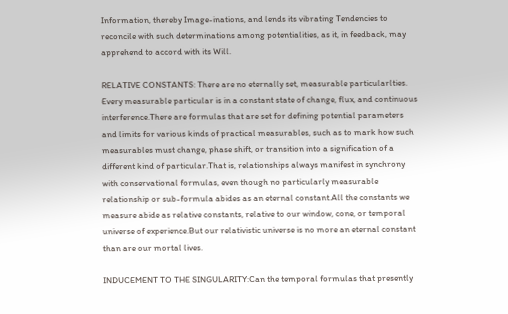Information, thereby Image-inations, and lends its vibrating Tendencies to reconcile with such determinations among potentialities, as it, in feedback, may apprehend to accord with its Will.

RELATIVE CONSTANTS: There are no eternally set, measurable particularlties. Every measurable particular is in a constant state of change, flux, and continuous interference.There are formulas that are set for defining potential parameters and limits for various kinds of practical measurables, such as to mark how such measurables must change, phase shift, or transition into a signification of a different kind of particular.That is, relationships always manifest in synchrony with conservational formulas, even though no particularly measurable relationship or sub-formula abides as an eternal constant.All the constants we measure abide as relative constants, relative to our window, cone, or temporal universe of experience.But our relativistic universe is no more an eternal constant than are our mortal lives.

INDUCEMENT TO THE SINGULARITY:Can the temporal formulas that presently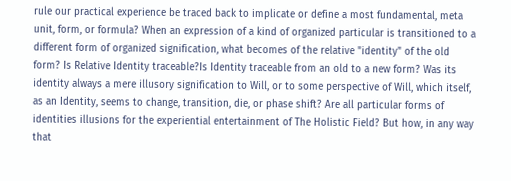rule our practical experience be traced back to implicate or define a most fundamental, meta unit, form, or formula? When an expression of a kind of organized particular is transitioned to a different form of organized signification, what becomes of the relative "identity" of the old form? Is Relative Identity traceable?Is Identity traceable from an old to a new form? Was its identity always a mere illusory signification to Will, or to some perspective of Will, which itself, as an Identity, seems to change, transition, die, or phase shift? Are all particular forms of identities illusions for the experiential entertainment of The Holistic Field? But how, in any way that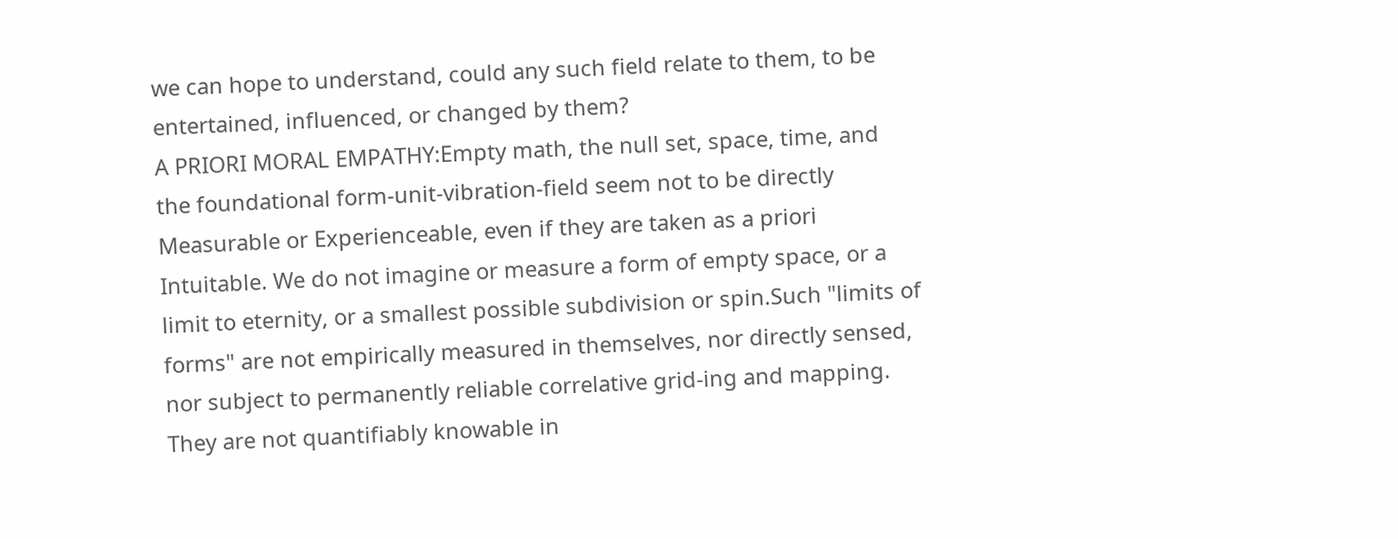we can hope to understand, could any such field relate to them, to be entertained, influenced, or changed by them?
A PRIORI MORAL EMPATHY:Empty math, the null set, space, time, and the foundational form-unit-vibration-field seem not to be directly Measurable or Experienceable, even if they are taken as a priori Intuitable. We do not imagine or measure a form of empty space, or a limit to eternity, or a smallest possible subdivision or spin.Such "limits of forms" are not empirically measured in themselves, nor directly sensed, nor subject to permanently reliable correlative grid-ing and mapping. They are not quantifiably knowable in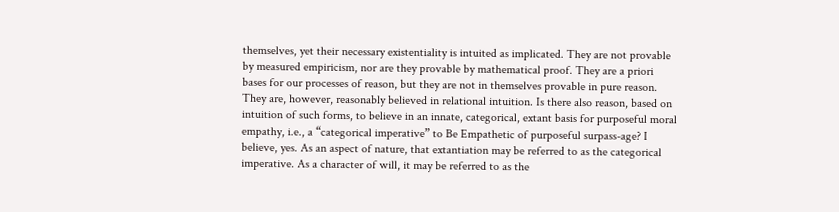themselves, yet their necessary existentiality is intuited as implicated. They are not provable by measured empiricism, nor are they provable by mathematical proof. They are a priori bases for our processes of reason, but they are not in themselves provable in pure reason. They are, however, reasonably believed in relational intuition. Is there also reason, based on intuition of such forms, to believe in an innate, categorical, extant basis for purposeful moral empathy, i.e., a “categorical imperative” to Be Empathetic of purposeful surpass-age? I believe, yes. As an aspect of nature, that extantiation may be referred to as the categorical imperative. As a character of will, it may be referred to as the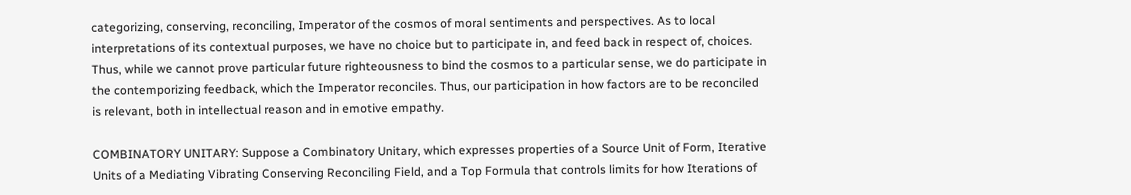categorizing, conserving, reconciling, Imperator of the cosmos of moral sentiments and perspectives. As to local interpretations of its contextual purposes, we have no choice but to participate in, and feed back in respect of, choices. Thus, while we cannot prove particular future righteousness to bind the cosmos to a particular sense, we do participate in the contemporizing feedback, which the Imperator reconciles. Thus, our participation in how factors are to be reconciled is relevant, both in intellectual reason and in emotive empathy.

COMBINATORY UNITARY: Suppose a Combinatory Unitary, which expresses properties of a Source Unit of Form, Iterative Units of a Mediating Vibrating Conserving Reconciling Field, and a Top Formula that controls limits for how Iterations of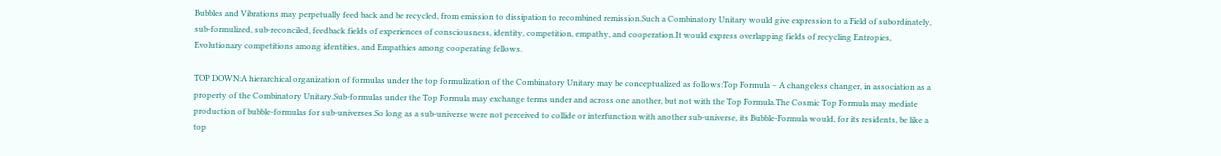Bubbles and Vibrations may perpetually feed back and be recycled, from emission to dissipation to recombined remission.Such a Combinatory Unitary would give expression to a Field of subordinately, sub-formulized, sub-reconciled, feedback fields of experiences of consciousness, identity, competition, empathy, and cooperation.It would express overlapping fields of recycling Entropies, Evolutionary competitions among identities, and Empathies among cooperating fellows.

TOP DOWN:A hierarchical organization of formulas under the top formulization of the Combinatory Unitary may be conceptualized as follows:Top Formula – A changeless changer, in association as a property of the Combinatory Unitary.Sub-formulas under the Top Formula may exchange terms under and across one another, but not with the Top Formula.The Cosmic Top Formula may mediate production of bubble-formulas for sub-universes.So long as a sub-universe were not perceived to collide or interfunction with another sub-universe, its Bubble-Formula would, for its residents, be like a top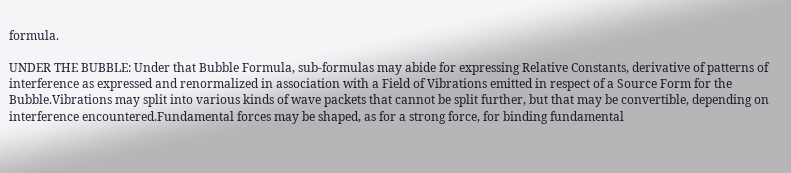formula.

UNDER THE BUBBLE: Under that Bubble Formula, sub-formulas may abide for expressing Relative Constants, derivative of patterns of interference as expressed and renormalized in association with a Field of Vibrations emitted in respect of a Source Form for the Bubble.Vibrations may split into various kinds of wave packets that cannot be split further, but that may be convertible, depending on interference encountered.Fundamental forces may be shaped, as for a strong force, for binding fundamental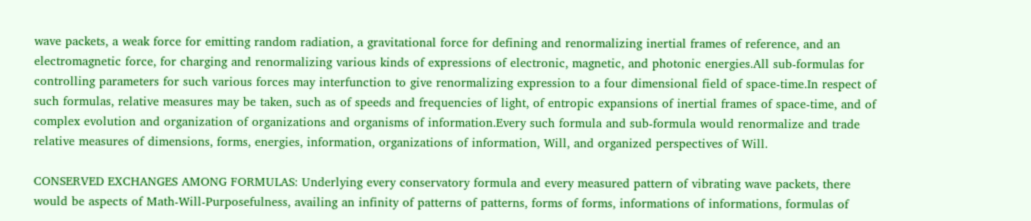wave packets, a weak force for emitting random radiation, a gravitational force for defining and renormalizing inertial frames of reference, and an electromagnetic force, for charging and renormalizing various kinds of expressions of electronic, magnetic, and photonic energies.All sub-formulas for controlling parameters for such various forces may interfunction to give renormalizing expression to a four dimensional field of space-time.In respect of such formulas, relative measures may be taken, such as of speeds and frequencies of light, of entropic expansions of inertial frames of space-time, and of complex evolution and organization of organizations and organisms of information.Every such formula and sub-formula would renormalize and trade relative measures of dimensions, forms, energies, information, organizations of information, Will, and organized perspectives of Will.

CONSERVED EXCHANGES AMONG FORMULAS: Underlying every conservatory formula and every measured pattern of vibrating wave packets, there would be aspects of Math-Will-Purposefulness, availing an infinity of patterns of patterns, forms of forms, informations of informations, formulas of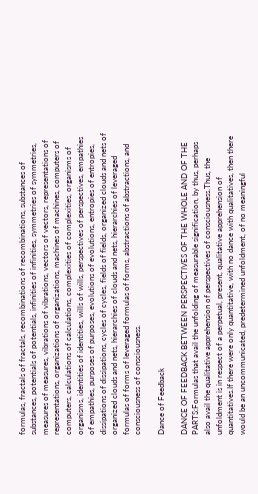formulas, fractals of fractals, recombinations of recombinations, substances of substances, potentials of potentials, infinities of infinities, symmetries of symmetries, measures of measures, vibrations of vibrations, vectors of vectors, representations of representations, organizations of organizations, machines of machines, computers of computers, calculations of calculations, complexities of complexities, organisms of organisms, identities of identities, wills of wills, perspectives of perspectives, empathies of empathies, purposes of purposes, evolutions of evolutions, entropies of entropies, dissipations of dissipations, cycles of cycles, fields of fields, organized clouds and nets of organized clouds and nets, hierarchies of clouds and nets, hierarchies of leveraged formulas of forms of leveraged formulas of forms, abstractions of abstractions, and consciousness of consciousness.

Dance of Feedback

DANCE OF FEEDBACK BETWEEN PERSPECTIVES OF THE WHOLE AND OF THE PARTS:Formulas that avail the unfolding of measurable signification, by thus, perhaps also avail the qualitative apprehension of perspectives of consciousness.Thus, the unfoldment is in respect of a perpetual, present, qualitative apprehension of quantitatives.If there were only quantitative, with no dance with qualitatives, then there would be an uncommunicated, predetermined unfoldment, of no meaningful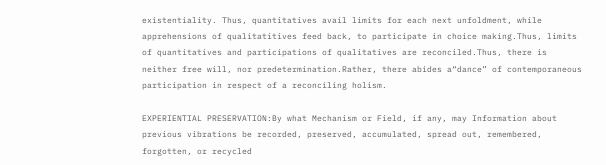existentiality. Thus, quantitatives avail limits for each next unfoldment, while apprehensions of qualitatitives feed back, to participate in choice making.Thus, limits of quantitatives and participations of qualitatives are reconciled.Thus, there is neither free will, nor predetermination.Rather, there abides a“dance” of contemporaneous participation in respect of a reconciling holism.

EXPERIENTIAL PRESERVATION:By what Mechanism or Field, if any, may Information about previous vibrations be recorded, preserved, accumulated, spread out, remembered, forgotten, or recycled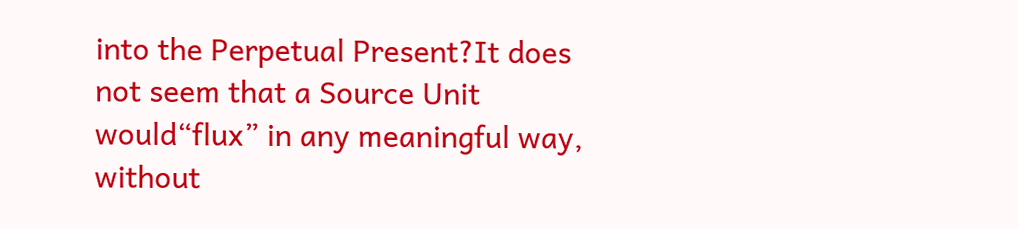into the Perpetual Present?It does not seem that a Source Unit would“flux” in any meaningful way, without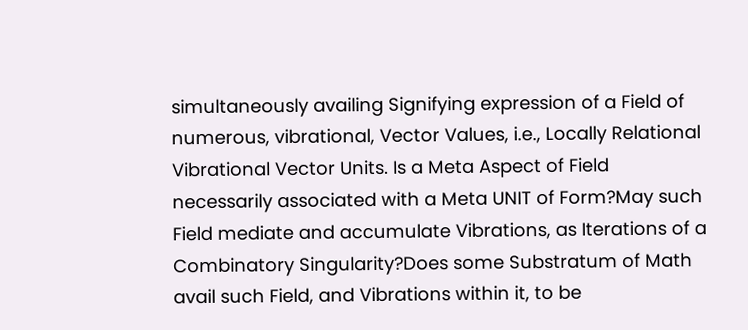simultaneously availing Signifying expression of a Field of numerous, vibrational, Vector Values, i.e., Locally Relational Vibrational Vector Units. Is a Meta Aspect of Field necessarily associated with a Meta UNIT of Form?May such Field mediate and accumulate Vibrations, as Iterations of a Combinatory Singularity?Does some Substratum of Math avail such Field, and Vibrations within it, to be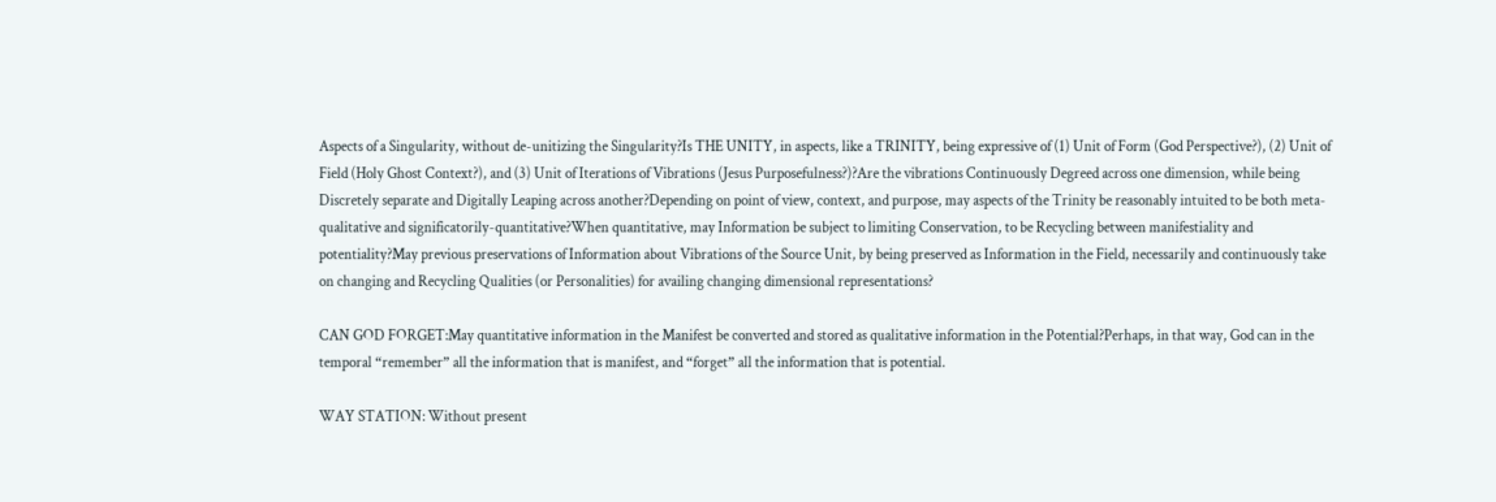Aspects of a Singularity, without de-unitizing the Singularity?Is THE UNITY, in aspects, like a TRINITY, being expressive of (1) Unit of Form (God Perspective?), (2) Unit of Field (Holy Ghost Context?), and (3) Unit of Iterations of Vibrations (Jesus Purposefulness?)?Are the vibrations Continuously Degreed across one dimension, while being Discretely separate and Digitally Leaping across another?Depending on point of view, context, and purpose, may aspects of the Trinity be reasonably intuited to be both meta-qualitative and significatorily-quantitative?When quantitative, may Information be subject to limiting Conservation, to be Recycling between manifestiality and potentiality?May previous preservations of Information about Vibrations of the Source Unit, by being preserved as Information in the Field, necessarily and continuously take on changing and Recycling Qualities (or Personalities) for availing changing dimensional representations?

CAN GOD FORGET:May quantitative information in the Manifest be converted and stored as qualitative information in the Potential?Perhaps, in that way, God can in the temporal “remember” all the information that is manifest, and “forget” all the information that is potential.

WAY STATION: Without present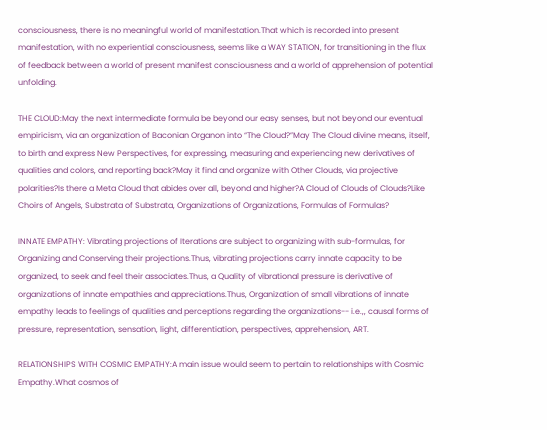consciousness, there is no meaningful world of manifestation.That which is recorded into present manifestation, with no experiential consciousness, seems like a WAY STATION, for transitioning in the flux of feedback between a world of present manifest consciousness and a world of apprehension of potential unfolding.

THE CLOUD:May the next intermediate formula be beyond our easy senses, but not beyond our eventual empiricism, via an organization of Baconian Organon into “The Cloud?”May The Cloud divine means, itself, to birth and express New Perspectives, for expressing, measuring and experiencing new derivatives of qualities and colors, and reporting back?May it find and organize with Other Clouds, via projective polarities?Is there a Meta Cloud that abides over all, beyond and higher?A Cloud of Clouds of Clouds?Like Choirs of Angels, Substrata of Substrata, Organizations of Organizations, Formulas of Formulas?

INNATE EMPATHY: Vibrating projections of Iterations are subject to organizing with sub-formulas, for Organizing and Conserving their projections.Thus, vibrating projections carry innate capacity to be organized, to seek and feel their associates.Thus, a Quality of vibrational pressure is derivative of organizations of innate empathies and appreciations.Thus, Organization of small vibrations of innate empathy leads to feelings of qualities and perceptions regarding the organizations-- i.e.,, causal forms of pressure, representation, sensation, light, differentiation, perspectives, apprehension, ART.

RELATIONSHIPS WITH COSMIC EMPATHY:A main issue would seem to pertain to relationships with Cosmic Empathy.What cosmos of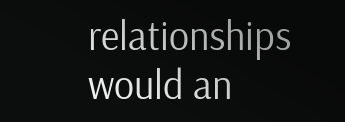relationships would an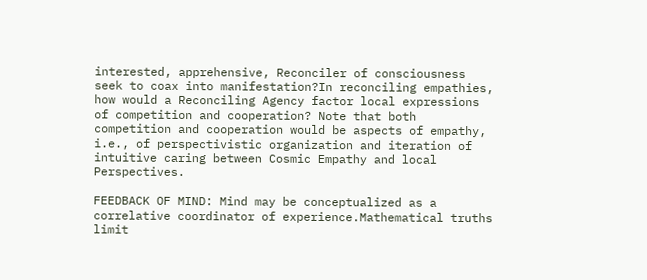interested, apprehensive, Reconciler of consciousness seek to coax into manifestation?In reconciling empathies, how would a Reconciling Agency factor local expressions of competition and cooperation? Note that both competition and cooperation would be aspects of empathy, i.e., of perspectivistic organization and iteration of intuitive caring between Cosmic Empathy and local Perspectives.

FEEDBACK OF MIND: Mind may be conceptualized as a correlative coordinator of experience.Mathematical truths limit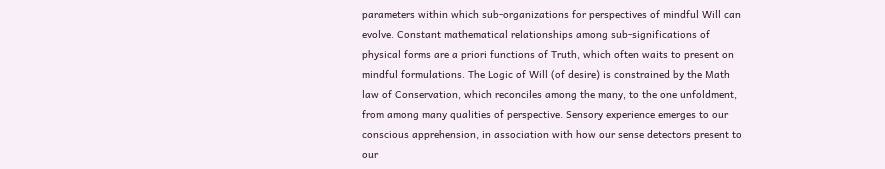parameters within which sub-organizations for perspectives of mindful Will can evolve. Constant mathematical relationships among sub-significations of physical forms are a priori functions of Truth, which often waits to present on mindful formulations. The Logic of Will (of desire) is constrained by the Math law of Conservation, which reconciles among the many, to the one unfoldment, from among many qualities of perspective. Sensory experience emerges to our conscious apprehension, in association with how our sense detectors present to our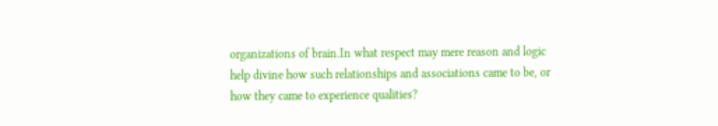organizations of brain.In what respect may mere reason and logic help divine how such relationships and associations came to be, or how they came to experience qualities?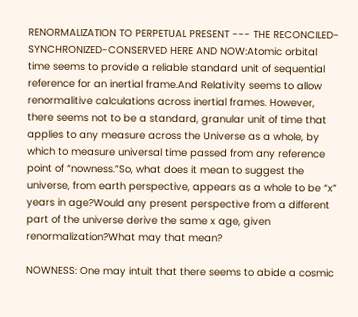RENORMALIZATION TO PERPETUAL PRESENT --- THE RECONCILED-SYNCHRONIZED-CONSERVED HERE AND NOW:Atomic orbital time seems to provide a reliable standard unit of sequential reference for an inertial frame.And Relativity seems to allow renormalitive calculations across inertial frames. However, there seems not to be a standard, granular unit of time that applies to any measure across the Universe as a whole, by which to measure universal time passed from any reference point of “nowness.”So, what does it mean to suggest the universe, from earth perspective, appears as a whole to be “x” years in age?Would any present perspective from a different part of the universe derive the same x age, given renormalization?What may that mean?

NOWNESS: One may intuit that there seems to abide a cosmic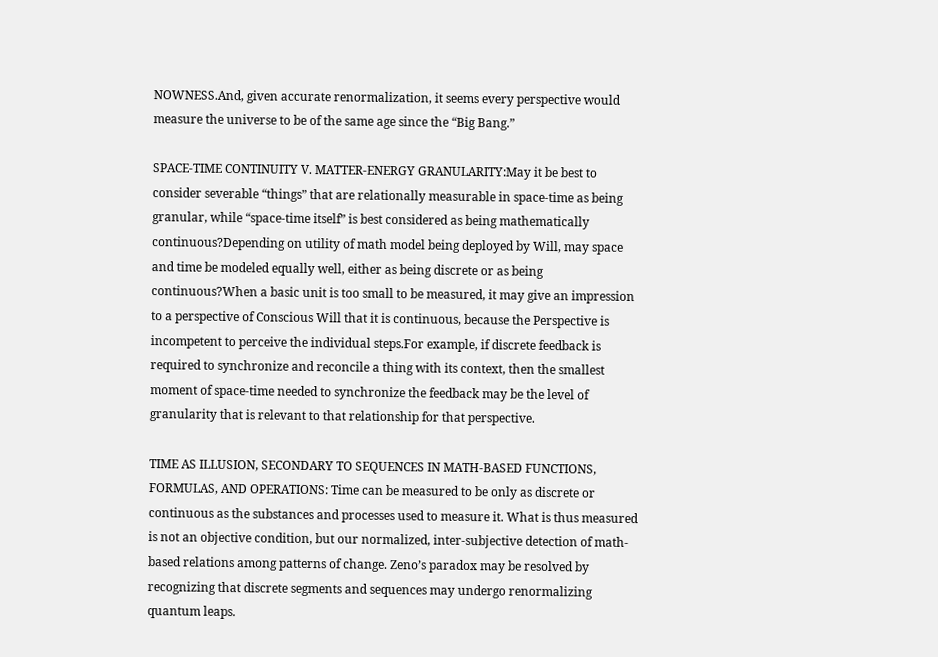NOWNESS.And, given accurate renormalization, it seems every perspective would measure the universe to be of the same age since the “Big Bang.”

SPACE-TIME CONTINUITY V. MATTER-ENERGY GRANULARITY:May it be best to consider severable “things” that are relationally measurable in space-time as being granular, while “space-time itself” is best considered as being mathematically continuous?Depending on utility of math model being deployed by Will, may space and time be modeled equally well, either as being discrete or as being continuous?When a basic unit is too small to be measured, it may give an impression to a perspective of Conscious Will that it is continuous, because the Perspective is incompetent to perceive the individual steps.For example, if discrete feedback is required to synchronize and reconcile a thing with its context, then the smallest moment of space-time needed to synchronize the feedback may be the level of granularity that is relevant to that relationship for that perspective.

TIME AS ILLUSION, SECONDARY TO SEQUENCES IN MATH-BASED FUNCTIONS, FORMULAS, AND OPERATIONS: Time can be measured to be only as discrete or continuous as the substances and processes used to measure it. What is thus measured is not an objective condition, but our normalized, inter-subjective detection of math-based relations among patterns of change. Zeno’s paradox may be resolved by recognizing that discrete segments and sequences may undergo renormalizing quantum leaps.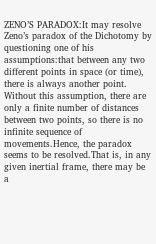ZENO’S PARADOX:It may resolve Zeno’s paradox of the Dichotomy by questioning one of his assumptions:that between any two different points in space (or time), there is always another point. Without this assumption, there are only a finite number of distances between two points, so there is no infinite sequence of movements.Hence, the paradox seems to be resolved.That is, in any given inertial frame, there may be a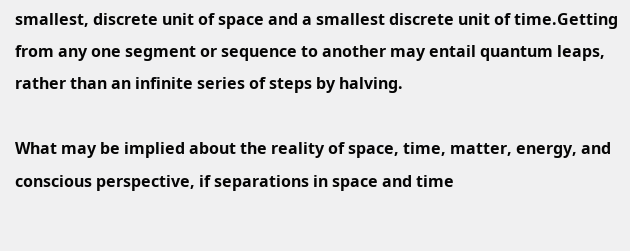smallest, discrete unit of space and a smallest discrete unit of time.Getting from any one segment or sequence to another may entail quantum leaps, rather than an infinite series of steps by halving.

What may be implied about the reality of space, time, matter, energy, and conscious perspective, if separations in space and time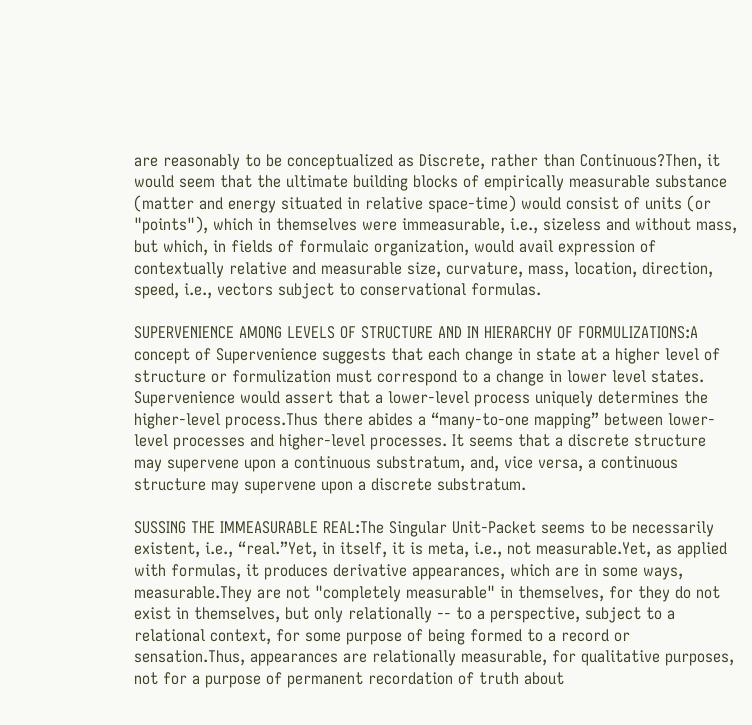are reasonably to be conceptualized as Discrete, rather than Continuous?Then, it would seem that the ultimate building blocks of empirically measurable substance (matter and energy situated in relative space-time) would consist of units (or "points"), which in themselves were immeasurable, i.e., sizeless and without mass, but which, in fields of formulaic organization, would avail expression of contextually relative and measurable size, curvature, mass, location, direction, speed, i.e., vectors subject to conservational formulas.

SUPERVENIENCE AMONG LEVELS OF STRUCTURE AND IN HIERARCHY OF FORMULIZATIONS:A concept of Supervenience suggests that each change in state at a higher level of structure or formulization must correspond to a change in lower level states. Supervenience would assert that a lower-level process uniquely determines the higher-level process.Thus there abides a “many-to-one mapping” between lower-level processes and higher-level processes. It seems that a discrete structure may supervene upon a continuous substratum, and, vice versa, a continuous structure may supervene upon a discrete substratum.

SUSSING THE IMMEASURABLE REAL:The Singular Unit-Packet seems to be necessarily existent, i.e., “real.”Yet, in itself, it is meta, i.e., not measurable.Yet, as applied with formulas, it produces derivative appearances, which are in some ways, measurable.They are not "completely measurable" in themselves, for they do not exist in themselves, but only relationally -- to a perspective, subject to a relational context, for some purpose of being formed to a record or sensation.Thus, appearances are relationally measurable, for qualitative purposes, not for a purpose of permanent recordation of truth about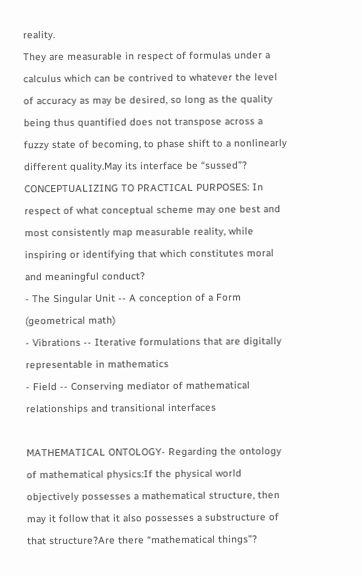reality.
They are measurable in respect of formulas under a calculus which can be contrived to whatever the level of accuracy as may be desired, so long as the quality being thus quantified does not transpose across a fuzzy state of becoming, to phase shift to a nonlinearly different quality.May its interface be “sussed”?
CONCEPTUALIZING TO PRACTICAL PURPOSES: In respect of what conceptual scheme may one best and most consistently map measurable reality, while inspiring or identifying that which constitutes moral and meaningful conduct?
- The Singular Unit -- A conception of a Form (geometrical math)
- Vibrations -- Iterative formulations that are digitally representable in mathematics
- Field -- Conserving mediator of mathematical relationships and transitional interfaces

MATHEMATICAL ONTOLOGY- Regarding the ontology of mathematical physics:If the physical world objectively possesses a mathematical structure, then may it follow that it also possesses a substructure of that structure?Are there “mathematical things”?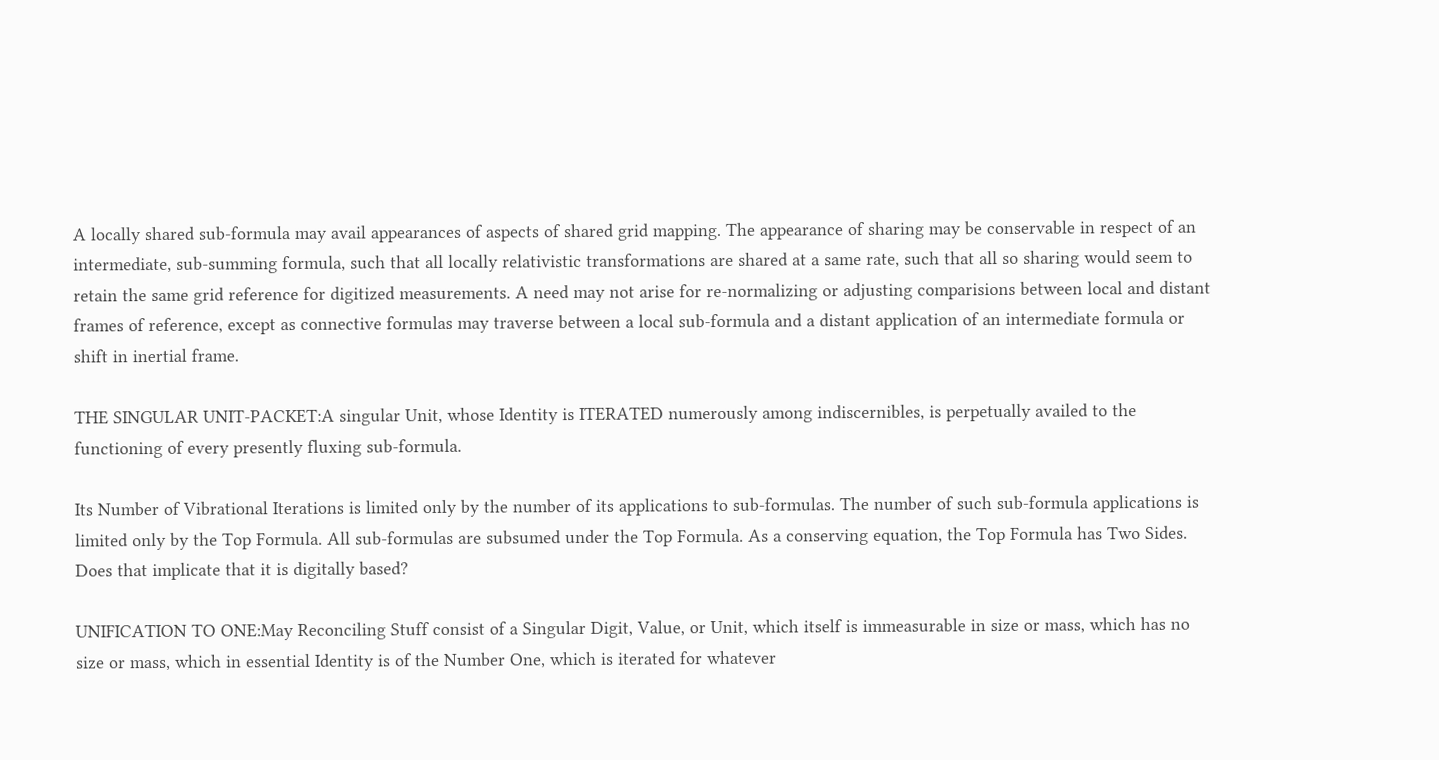A locally shared sub-formula may avail appearances of aspects of shared grid mapping. The appearance of sharing may be conservable in respect of an intermediate, sub-summing formula, such that all locally relativistic transformations are shared at a same rate, such that all so sharing would seem to retain the same grid reference for digitized measurements. A need may not arise for re-normalizing or adjusting comparisions between local and distant frames of reference, except as connective formulas may traverse between a local sub-formula and a distant application of an intermediate formula or shift in inertial frame.

THE SINGULAR UNIT-PACKET:A singular Unit, whose Identity is ITERATED numerously among indiscernibles, is perpetually availed to the functioning of every presently fluxing sub-formula.

Its Number of Vibrational Iterations is limited only by the number of its applications to sub-formulas. The number of such sub-formula applications is limited only by the Top Formula. All sub-formulas are subsumed under the Top Formula. As a conserving equation, the Top Formula has Two Sides. Does that implicate that it is digitally based?

UNIFICATION TO ONE:May Reconciling Stuff consist of a Singular Digit, Value, or Unit, which itself is immeasurable in size or mass, which has no size or mass, which in essential Identity is of the Number One, which is iterated for whatever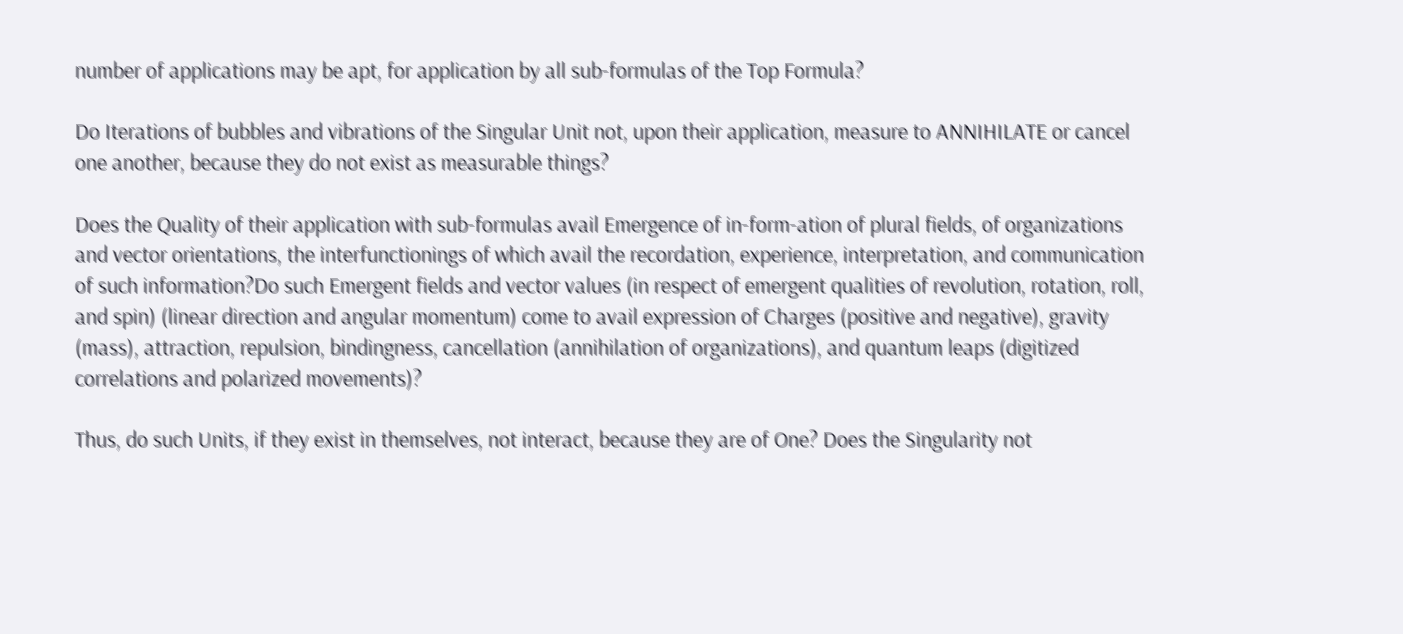number of applications may be apt, for application by all sub-formulas of the Top Formula?

Do Iterations of bubbles and vibrations of the Singular Unit not, upon their application, measure to ANNIHILATE or cancel one another, because they do not exist as measurable things?

Does the Quality of their application with sub-formulas avail Emergence of in-form-ation of plural fields, of organizations and vector orientations, the interfunctionings of which avail the recordation, experience, interpretation, and communication of such information?Do such Emergent fields and vector values (in respect of emergent qualities of revolution, rotation, roll, and spin) (linear direction and angular momentum) come to avail expression of Charges (positive and negative), gravity (mass), attraction, repulsion, bindingness, cancellation (annihilation of organizations), and quantum leaps (digitized correlations and polarized movements)?

Thus, do such Units, if they exist in themselves, not interact, because they are of One? Does the Singularity not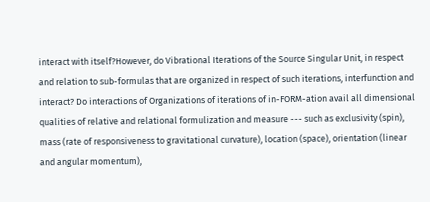interact with itself?However, do Vibrational Iterations of the Source Singular Unit, in respect and relation to sub-formulas that are organized in respect of such iterations, interfunction and interact? Do interactions of Organizations of iterations of in-FORM-ation avail all dimensional qualities of relative and relational formulization and measure --- such as exclusivity (spin), mass (rate of responsiveness to gravitational curvature), location (space), orientation (linear and angular momentum),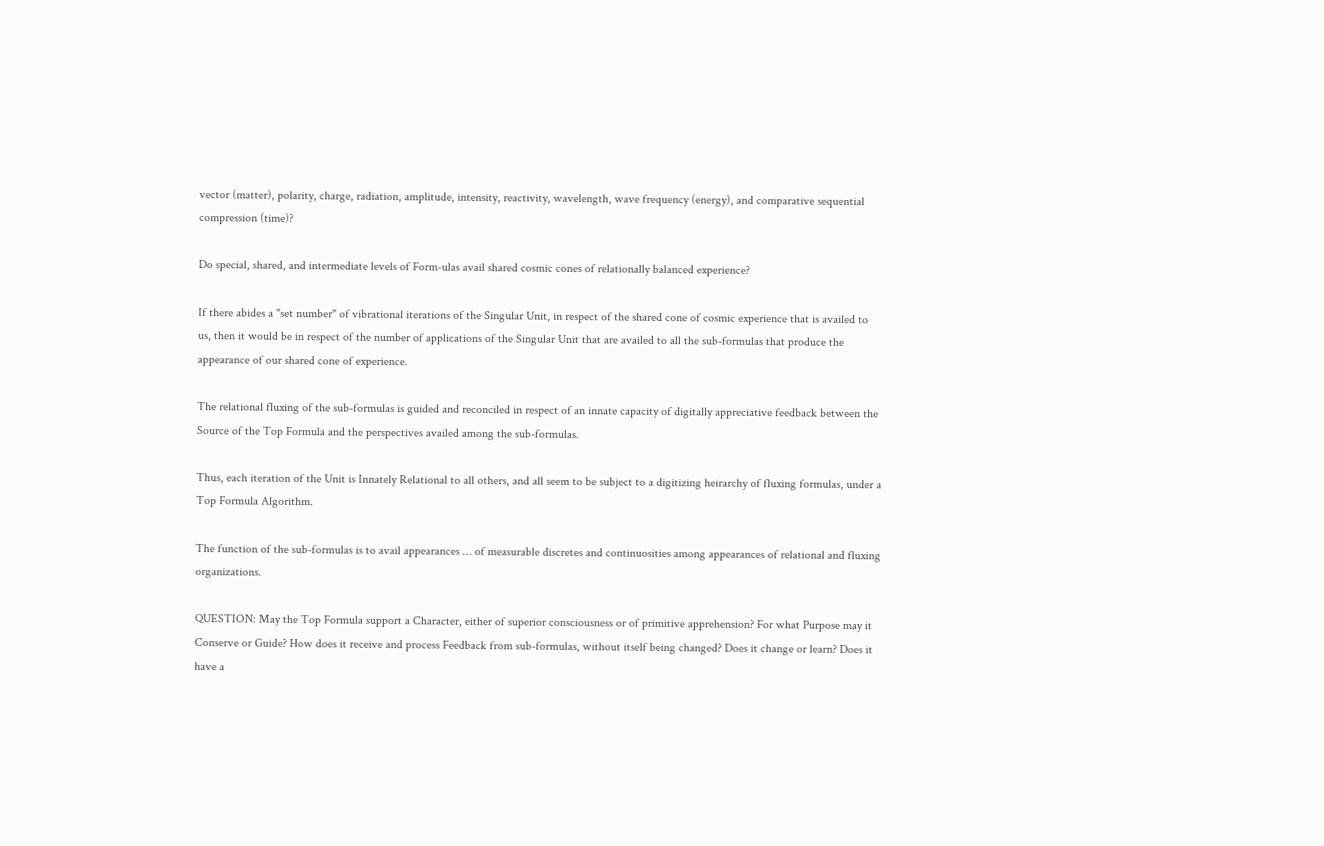vector (matter), polarity, charge, radiation, amplitude, intensity, reactivity, wavelength, wave frequency (energy), and comparative sequential compression (time)?

Do special, shared, and intermediate levels of Form-ulas avail shared cosmic cones of relationally balanced experience?

If there abides a "set number" of vibrational iterations of the Singular Unit, in respect of the shared cone of cosmic experience that is availed to us, then it would be in respect of the number of applications of the Singular Unit that are availed to all the sub-formulas that produce the appearance of our shared cone of experience.

The relational fluxing of the sub-formulas is guided and reconciled in respect of an innate capacity of digitally appreciative feedback between the Source of the Top Formula and the perspectives availed among the sub-formulas.

Thus, each iteration of the Unit is Innately Relational to all others, and all seem to be subject to a digitizing heirarchy of fluxing formulas, under a Top Formula Algorithm.

The function of the sub-formulas is to avail appearances … of measurable discretes and continuosities among appearances of relational and fluxing organizations.

QUESTION: May the Top Formula support a Character, either of superior consciousness or of primitive apprehension? For what Purpose may it Conserve or Guide? How does it receive and process Feedback from sub-formulas, without itself being changed? Does it change or learn? Does it have a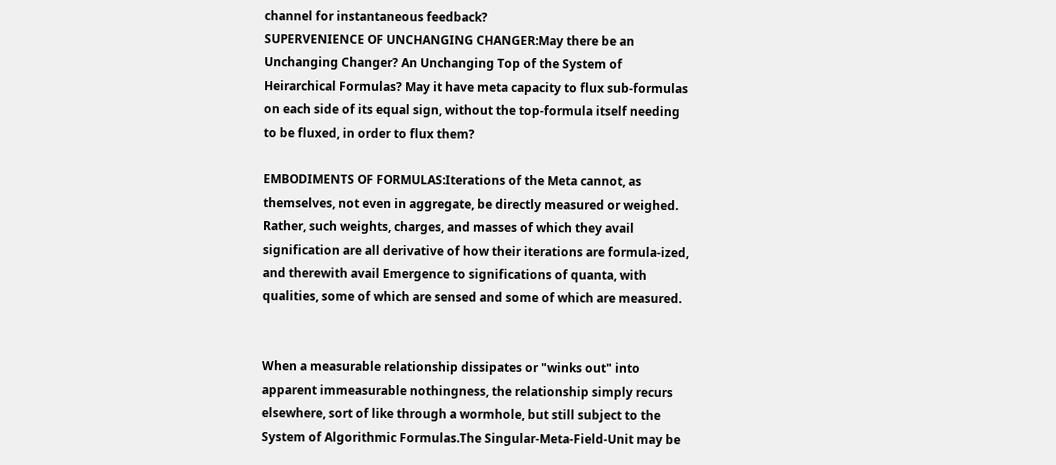channel for instantaneous feedback?
SUPERVENIENCE OF UNCHANGING CHANGER:May there be an Unchanging Changer? An Unchanging Top of the System of Heirarchical Formulas? May it have meta capacity to flux sub-formulas on each side of its equal sign, without the top-formula itself needing to be fluxed, in order to flux them?

EMBODIMENTS OF FORMULAS:Iterations of the Meta cannot, as themselves, not even in aggregate, be directly measured or weighed. Rather, such weights, charges, and masses of which they avail signification are all derivative of how their iterations are formula-ized, and therewith avail Emergence to significations of quanta, with qualities, some of which are sensed and some of which are measured.


When a measurable relationship dissipates or "winks out" into apparent immeasurable nothingness, the relationship simply recurs elsewhere, sort of like through a wormhole, but still subject to the System of Algorithmic Formulas.The Singular-Meta-Field-Unit may be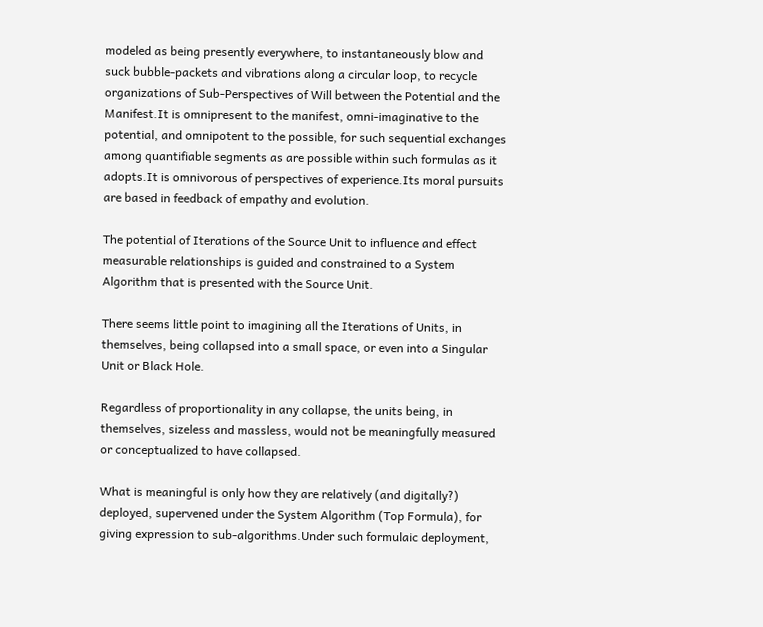modeled as being presently everywhere, to instantaneously blow and suck bubble-packets and vibrations along a circular loop, to recycle organizations of Sub-Perspectives of Will between the Potential and the Manifest.It is omnipresent to the manifest, omni-imaginative to the potential, and omnipotent to the possible, for such sequential exchanges among quantifiable segments as are possible within such formulas as it adopts.It is omnivorous of perspectives of experience.Its moral pursuits are based in feedback of empathy and evolution.

The potential of Iterations of the Source Unit to influence and effect measurable relationships is guided and constrained to a System Algorithm that is presented with the Source Unit.

There seems little point to imagining all the Iterations of Units, in themselves, being collapsed into a small space, or even into a Singular Unit or Black Hole.

Regardless of proportionality in any collapse, the units being, in themselves, sizeless and massless, would not be meaningfully measured or conceptualized to have collapsed.

What is meaningful is only how they are relatively (and digitally?) deployed, supervened under the System Algorithm (Top Formula), for giving expression to sub-algorithms.Under such formulaic deployment,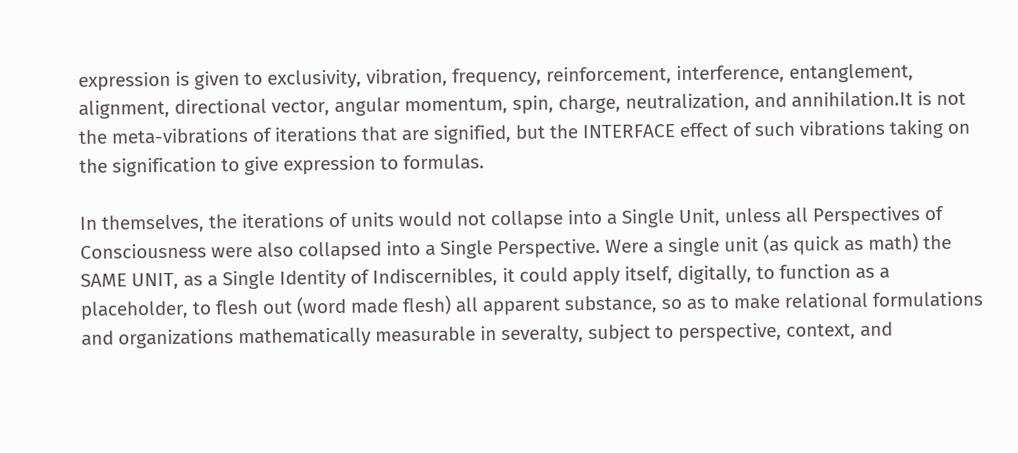expression is given to exclusivity, vibration, frequency, reinforcement, interference, entanglement, alignment, directional vector, angular momentum, spin, charge, neutralization, and annihilation.It is not the meta-vibrations of iterations that are signified, but the INTERFACE effect of such vibrations taking on the signification to give expression to formulas.

In themselves, the iterations of units would not collapse into a Single Unit, unless all Perspectives of Consciousness were also collapsed into a Single Perspective. Were a single unit (as quick as math) the SAME UNIT, as a Single Identity of Indiscernibles, it could apply itself, digitally, to function as a placeholder, to flesh out (word made flesh) all apparent substance, so as to make relational formulations and organizations mathematically measurable in severalty, subject to perspective, context, and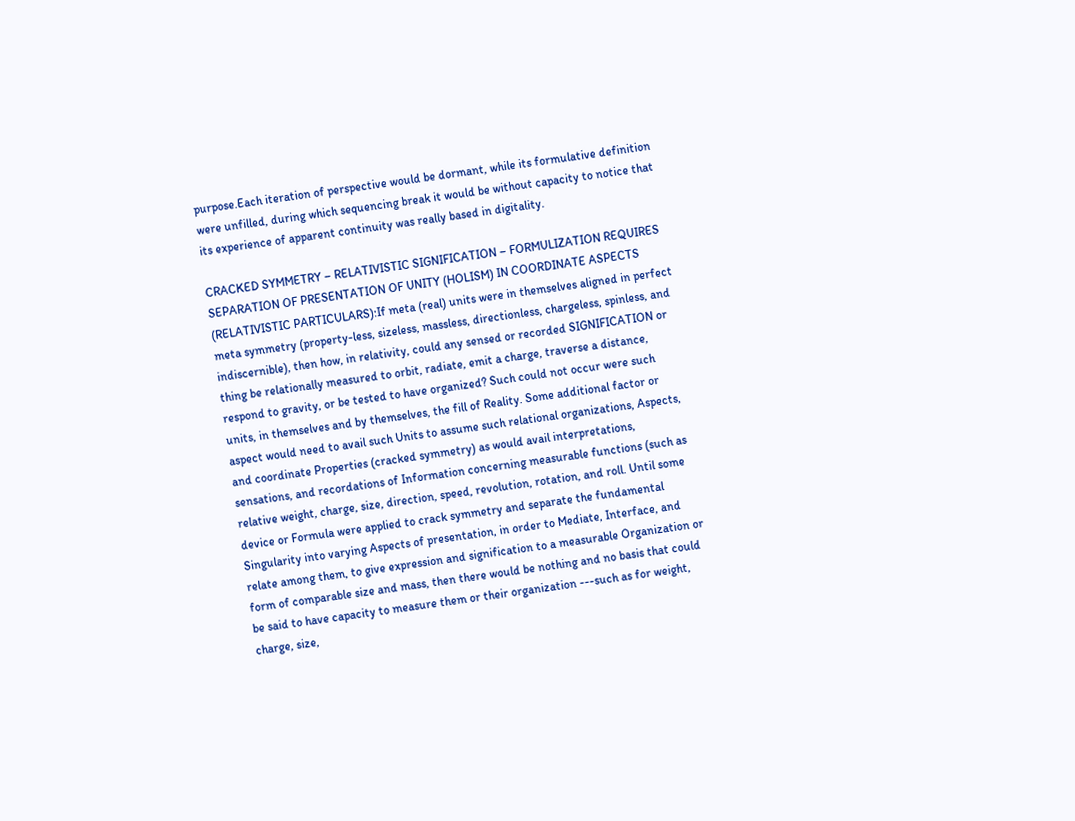purpose.Each iteration of perspective would be dormant, while its formulative definition were unfilled, during which sequencing break it would be without capacity to notice that its experience of apparent continuity was really based in digitality.

CRACKED SYMMETRY – RELATIVISTIC SIGNIFICATION – FORMULIZATION REQUIRES SEPARATION OF PRESENTATION OF UNITY (HOLISM) IN COORDINATE ASPECTS (RELATIVISTIC PARTICULARS):If meta (real) units were in themselves aligned in perfect meta symmetry (property-less, sizeless, massless, directionless, chargeless, spinless, and indiscernible), then how, in relativity, could any sensed or recorded SIGNIFICATION or thing be relationally measured to orbit, radiate, emit a charge, traverse a distance, respond to gravity, or be tested to have organized? Such could not occur were such units, in themselves and by themselves, the fill of Reality. Some additional factor or aspect would need to avail such Units to assume such relational organizations, Aspects, and coordinate Properties (cracked symmetry) as would avail interpretations, sensations, and recordations of Information concerning measurable functions (such as relative weight, charge, size, direction, speed, revolution, rotation, and roll. Until some device or Formula were applied to crack symmetry and separate the fundamental Singularity into varying Aspects of presentation, in order to Mediate, Interface, and relate among them, to give expression and signification to a measurable Organization or form of comparable size and mass, then there would be nothing and no basis that could be said to have capacity to measure them or their organization ---such as for weight, charge, size,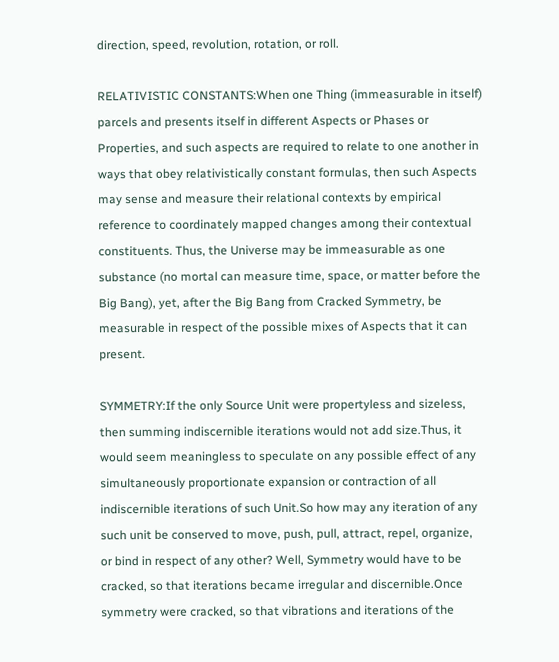direction, speed, revolution, rotation, or roll.

RELATIVISTIC CONSTANTS:When one Thing (immeasurable in itself) parcels and presents itself in different Aspects or Phases or Properties, and such aspects are required to relate to one another in ways that obey relativistically constant formulas, then such Aspects may sense and measure their relational contexts by empirical reference to coordinately mapped changes among their contextual constituents. Thus, the Universe may be immeasurable as one substance (no mortal can measure time, space, or matter before the Big Bang), yet, after the Big Bang from Cracked Symmetry, be measurable in respect of the possible mixes of Aspects that it can present.

SYMMETRY:If the only Source Unit were propertyless and sizeless, then summing indiscernible iterations would not add size.Thus, it would seem meaningless to speculate on any possible effect of any simultaneously proportionate expansion or contraction of all indiscernible iterations of such Unit.So how may any iteration of any such unit be conserved to move, push, pull, attract, repel, organize, or bind in respect of any other? Well, Symmetry would have to be cracked, so that iterations became irregular and discernible.Once symmetry were cracked, so that vibrations and iterations of the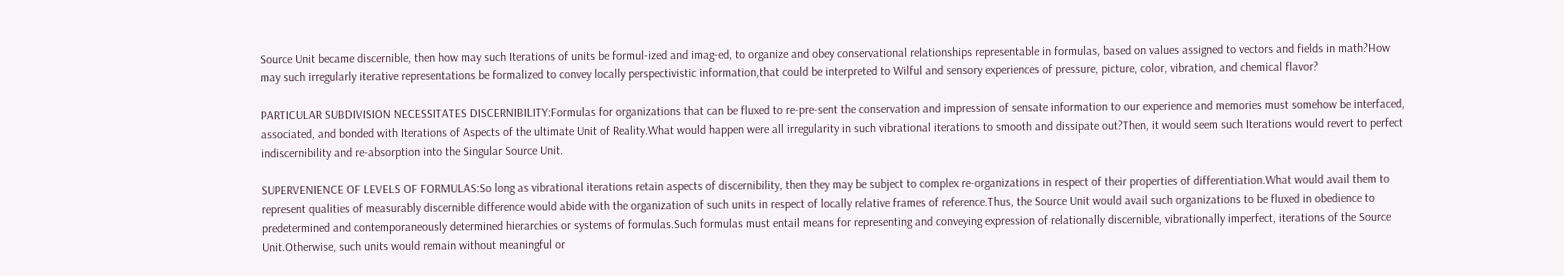Source Unit became discernible, then how may such Iterations of units be formul-ized and imag-ed, to organize and obey conservational relationships representable in formulas, based on values assigned to vectors and fields in math?How may such irregularly iterative representations be formalized to convey locally perspectivistic information,that could be interpreted to Wilful and sensory experiences of pressure, picture, color, vibration, and chemical flavor?

PARTICULAR SUBDIVISION NECESSITATES DISCERNIBILITY:Formulas for organizations that can be fluxed to re-pre-sent the conservation and impression of sensate information to our experience and memories must somehow be interfaced, associated, and bonded with Iterations of Aspects of the ultimate Unit of Reality.What would happen were all irregularity in such vibrational iterations to smooth and dissipate out?Then, it would seem such Iterations would revert to perfect indiscernibility and re-absorption into the Singular Source Unit.

SUPERVENIENCE OF LEVELS OF FORMULAS:So long as vibrational iterations retain aspects of discernibility, then they may be subject to complex re-organizations in respect of their properties of differentiation.What would avail them to represent qualities of measurably discernible difference would abide with the organization of such units in respect of locally relative frames of reference.Thus, the Source Unit would avail such organizations to be fluxed in obedience to predetermined and contemporaneously determined hierarchies or systems of formulas.Such formulas must entail means for representing and conveying expression of relationally discernible, vibrationally imperfect, iterations of the Source Unit.Otherwise, such units would remain without meaningful or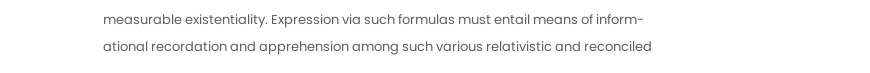measurable existentiality. Expression via such formulas must entail means of inform-ational recordation and apprehension among such various relativistic and reconciled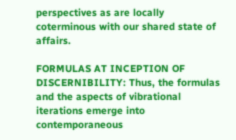perspectives as are locally coterminous with our shared state of affairs.

FORMULAS AT INCEPTION OF DISCERNIBILITY: Thus, the formulas and the aspects of vibrational iterations emerge into contemporaneous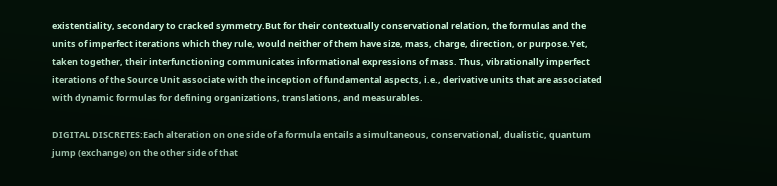existentiality, secondary to cracked symmetry.But for their contextually conservational relation, the formulas and the units of imperfect iterations which they rule, would neither of them have size, mass, charge, direction, or purpose.Yet, taken together, their interfunctioning communicates informational expressions of mass. Thus, vibrationally imperfect iterations of the Source Unit associate with the inception of fundamental aspects, i.e., derivative units that are associated with dynamic formulas for defining organizations, translations, and measurables.

DIGITAL DISCRETES:Each alteration on one side of a formula entails a simultaneous, conservational, dualistic, quantum jump (exchange) on the other side of that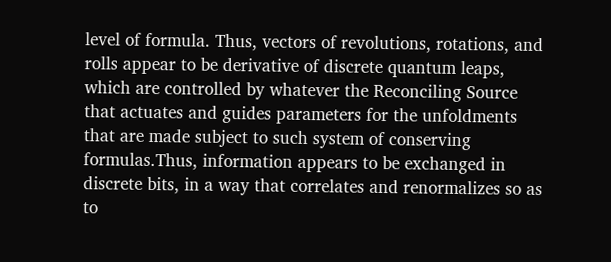level of formula. Thus, vectors of revolutions, rotations, and rolls appear to be derivative of discrete quantum leaps, which are controlled by whatever the Reconciling Source that actuates and guides parameters for the unfoldments that are made subject to such system of conserving formulas.Thus, information appears to be exchanged in discrete bits, in a way that correlates and renormalizes so as to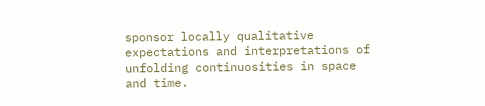sponsor locally qualitative expectations and interpretations of unfolding continuosities in space and time.